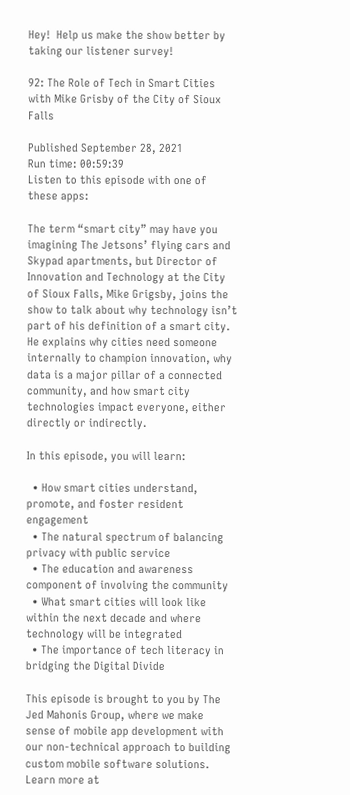Hey!  Help us make the show better by taking our listener survey!

92: The Role of Tech in Smart Cities with Mike Grisby of the City of Sioux Falls

Published September 28, 2021
Run time: 00:59:39
Listen to this episode with one of these apps:

The term “smart city” may have you imagining The Jetsons’ flying cars and Skypad apartments, but Director of Innovation and Technology at the City of Sioux Falls, Mike Grigsby, joins the show to talk about why technology isn’t part of his definition of a smart city. He explains why cities need someone internally to champion innovation, why data is a major pillar of a connected community, and how smart city technologies impact everyone, either directly or indirectly.

In this episode, you will learn:

  • How smart cities understand, promote, and foster resident engagement
  • The natural spectrum of balancing privacy with public service
  • The education and awareness component of involving the community
  • What smart cities will look like within the next decade and where technology will be integrated
  • The importance of tech literacy in bridging the Digital Divide

This episode is brought to you by The Jed Mahonis Group, where we make sense of mobile app development with our non-technical approach to building custom mobile software solutions. Learn more at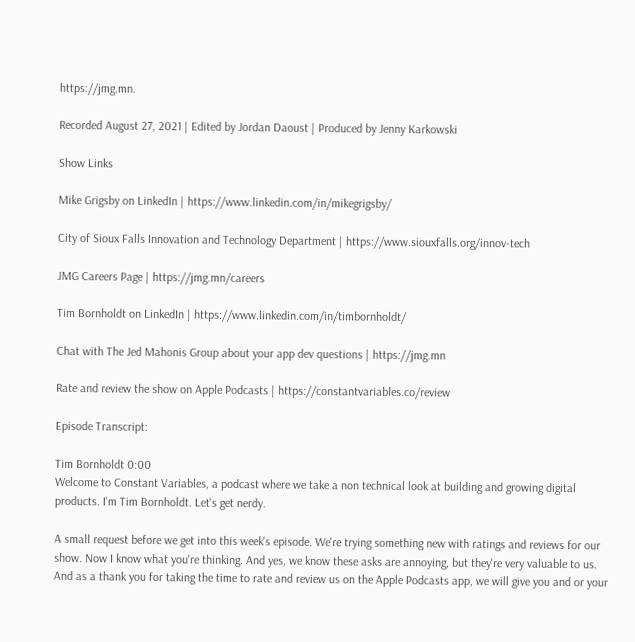https://jmg.mn.

Recorded August 27, 2021 | Edited by Jordan Daoust | Produced by Jenny Karkowski

Show Links

Mike Grigsby on LinkedIn | https://www.linkedin.com/in/mikegrigsby/

City of Sioux Falls Innovation and Technology Department | https://www.siouxfalls.org/innov-tech

JMG Careers Page | https://jmg.mn/careers

Tim Bornholdt on LinkedIn | https://www.linkedin.com/in/timbornholdt/

Chat with The Jed Mahonis Group about your app dev questions | https://jmg.mn

Rate and review the show on Apple Podcasts | https://constantvariables.co/review

Episode Transcript:

Tim Bornholdt 0:00
Welcome to Constant Variables, a podcast where we take a non technical look at building and growing digital products. I'm Tim Bornholdt. Let's get nerdy.

A small request before we get into this week's episode. We're trying something new with ratings and reviews for our show. Now I know what you're thinking. And yes, we know these asks are annoying, but they're very valuable to us. And as a thank you for taking the time to rate and review us on the Apple Podcasts app, we will give you and or your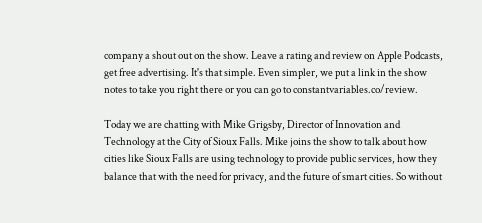company a shout out on the show. Leave a rating and review on Apple Podcasts, get free advertising. It's that simple. Even simpler, we put a link in the show notes to take you right there or you can go to constantvariables.co/review.

Today we are chatting with Mike Grigsby, Director of Innovation and Technology at the City of Sioux Falls. Mike joins the show to talk about how cities like Sioux Falls are using technology to provide public services, how they balance that with the need for privacy, and the future of smart cities. So without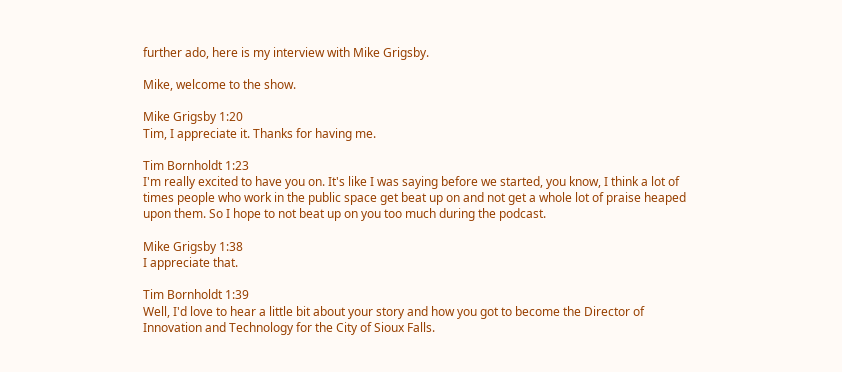further ado, here is my interview with Mike Grigsby.

Mike, welcome to the show.

Mike Grigsby 1:20
Tim, I appreciate it. Thanks for having me.

Tim Bornholdt 1:23
I'm really excited to have you on. It's like I was saying before we started, you know, I think a lot of times people who work in the public space get beat up on and not get a whole lot of praise heaped upon them. So I hope to not beat up on you too much during the podcast.

Mike Grigsby 1:38
I appreciate that.

Tim Bornholdt 1:39
Well, I'd love to hear a little bit about your story and how you got to become the Director of Innovation and Technology for the City of Sioux Falls.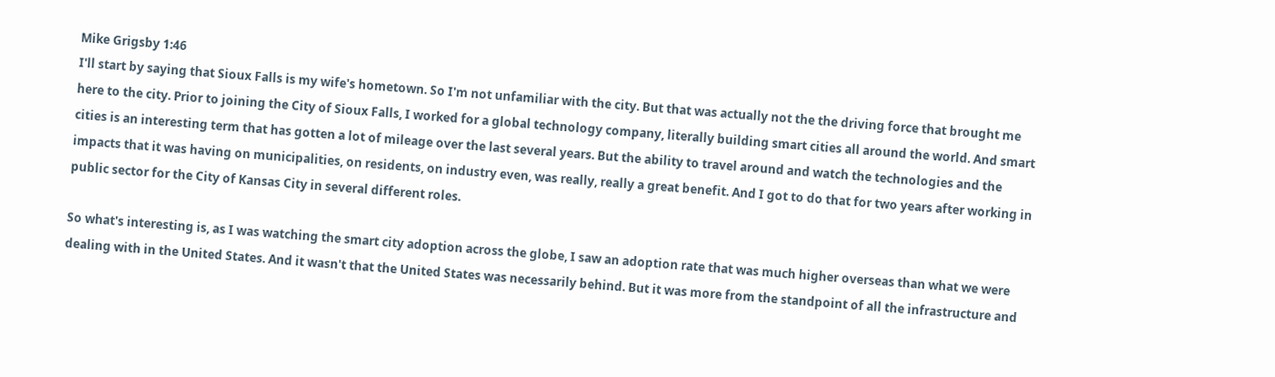Mike Grigsby 1:46
I'll start by saying that Sioux Falls is my wife's hometown. So I'm not unfamiliar with the city. But that was actually not the the driving force that brought me here to the city. Prior to joining the City of Sioux Falls, I worked for a global technology company, literally building smart cities all around the world. And smart cities is an interesting term that has gotten a lot of mileage over the last several years. But the ability to travel around and watch the technologies and the impacts that it was having on municipalities, on residents, on industry even, was really, really a great benefit. And I got to do that for two years after working in public sector for the City of Kansas City in several different roles.

So what's interesting is, as I was watching the smart city adoption across the globe, I saw an adoption rate that was much higher overseas than what we were dealing with in the United States. And it wasn't that the United States was necessarily behind. But it was more from the standpoint of all the infrastructure and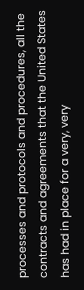processes and protocols and procedures, all the contracts and agreements that the United States has had in place for a very, very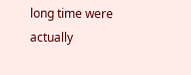long time were actually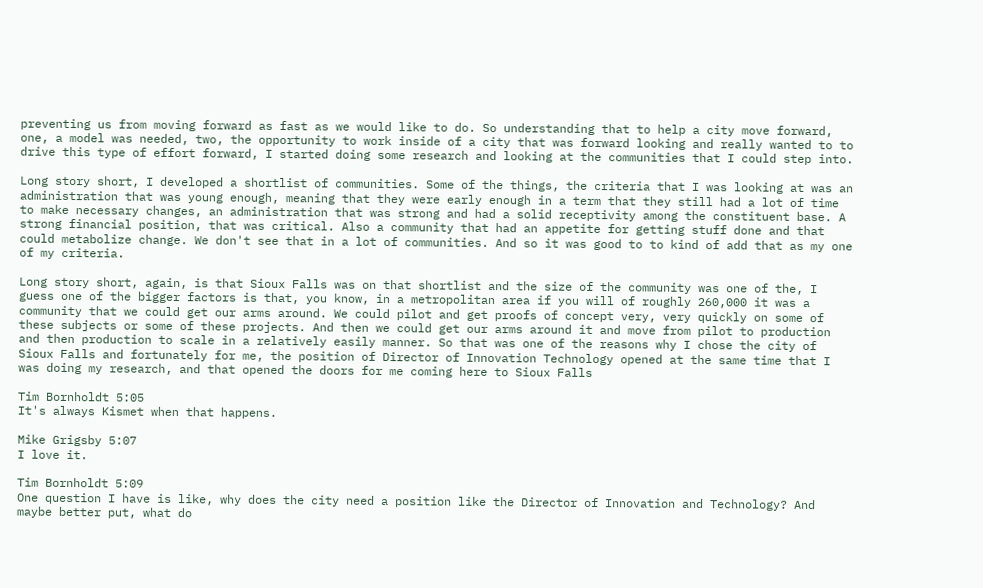preventing us from moving forward as fast as we would like to do. So understanding that to help a city move forward, one, a model was needed, two, the opportunity to work inside of a city that was forward looking and really wanted to to drive this type of effort forward, I started doing some research and looking at the communities that I could step into.

Long story short, I developed a shortlist of communities. Some of the things, the criteria that I was looking at was an administration that was young enough, meaning that they were early enough in a term that they still had a lot of time to make necessary changes, an administration that was strong and had a solid receptivity among the constituent base. A strong financial position, that was critical. Also a community that had an appetite for getting stuff done and that could metabolize change. We don't see that in a lot of communities. And so it was good to to kind of add that as my one of my criteria.

Long story short, again, is that Sioux Falls was on that shortlist and the size of the community was one of the, I guess one of the bigger factors is that, you know, in a metropolitan area if you will of roughly 260,000 it was a community that we could get our arms around. We could pilot and get proofs of concept very, very quickly on some of these subjects or some of these projects. And then we could get our arms around it and move from pilot to production and then production to scale in a relatively easily manner. So that was one of the reasons why I chose the city of Sioux Falls and fortunately for me, the position of Director of Innovation Technology opened at the same time that I was doing my research, and that opened the doors for me coming here to Sioux Falls

Tim Bornholdt 5:05
It's always Kismet when that happens.

Mike Grigsby 5:07
I love it.

Tim Bornholdt 5:09
One question I have is like, why does the city need a position like the Director of Innovation and Technology? And maybe better put, what do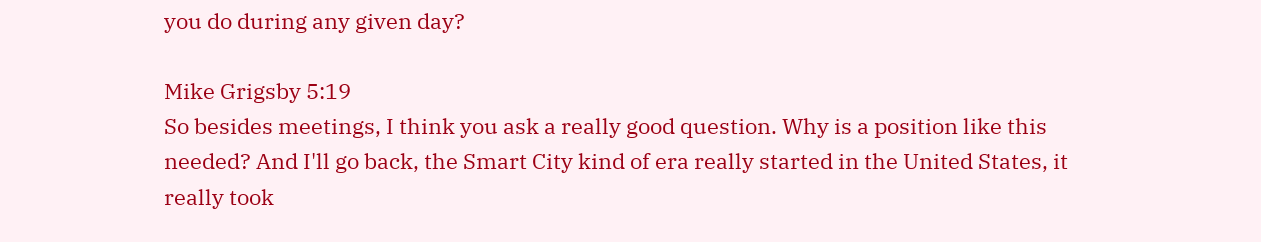you do during any given day?

Mike Grigsby 5:19
So besides meetings, I think you ask a really good question. Why is a position like this needed? And I'll go back, the Smart City kind of era really started in the United States, it really took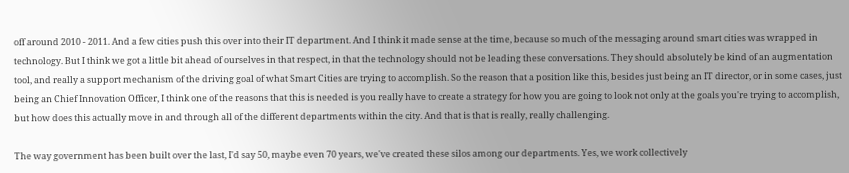off around 2010 - 2011. And a few cities push this over into their IT department. And I think it made sense at the time, because so much of the messaging around smart cities was wrapped in technology. But I think we got a little bit ahead of ourselves in that respect, in that the technology should not be leading these conversations. They should absolutely be kind of an augmentation tool, and really a support mechanism of the driving goal of what Smart Cities are trying to accomplish. So the reason that a position like this, besides just being an IT director, or in some cases, just being an Chief Innovation Officer, I think one of the reasons that this is needed is you really have to create a strategy for how you are going to look not only at the goals you're trying to accomplish, but how does this actually move in and through all of the different departments within the city. And that is that is really, really challenging.

The way government has been built over the last, I'd say 50, maybe even 70 years, we've created these silos among our departments. Yes, we work collectively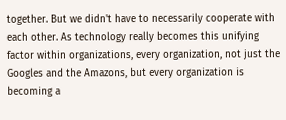together. But we didn't have to necessarily cooperate with each other. As technology really becomes this unifying factor within organizations, every organization, not just the Googles and the Amazons, but every organization is becoming a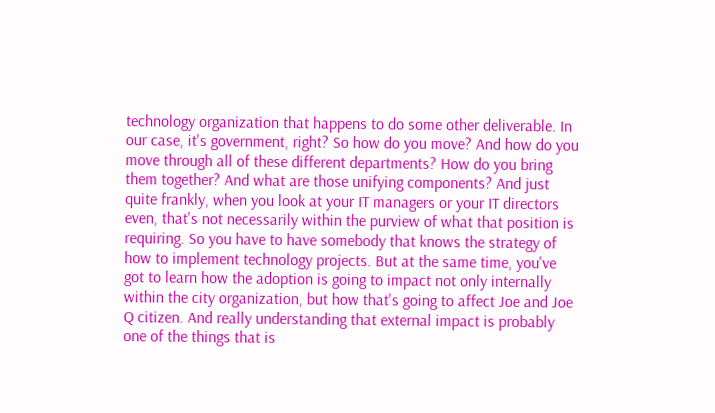technology organization that happens to do some other deliverable. In our case, it's government, right? So how do you move? And how do you move through all of these different departments? How do you bring them together? And what are those unifying components? And just quite frankly, when you look at your IT managers or your IT directors even, that's not necessarily within the purview of what that position is requiring. So you have to have somebody that knows the strategy of how to implement technology projects. But at the same time, you've got to learn how the adoption is going to impact not only internally within the city organization, but how that's going to affect Joe and Joe Q citizen. And really understanding that external impact is probably one of the things that is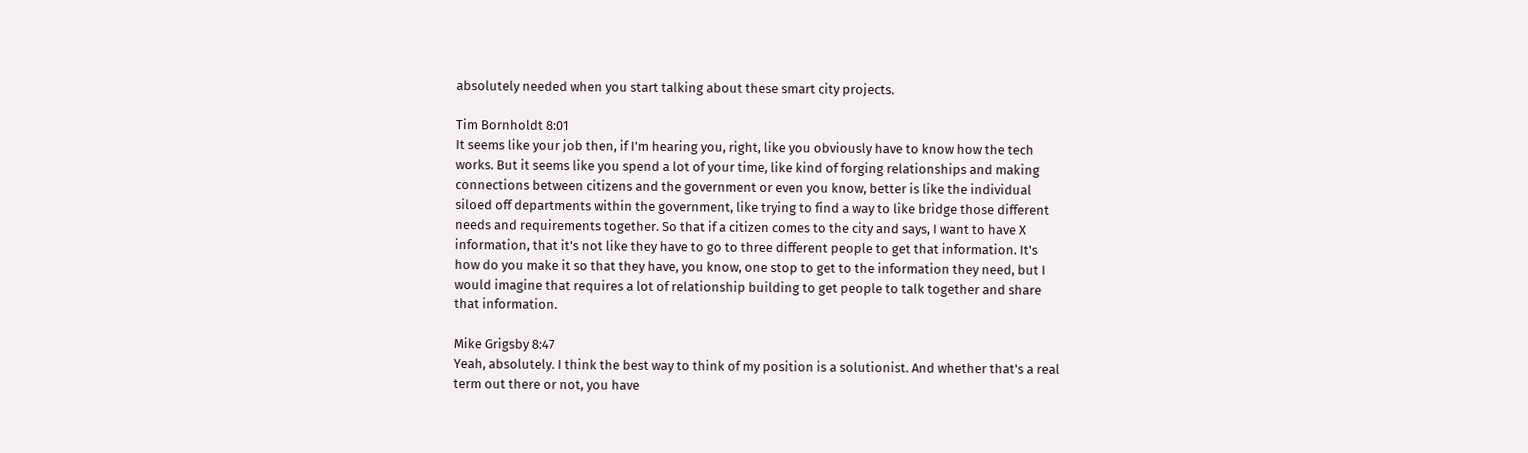absolutely needed when you start talking about these smart city projects.

Tim Bornholdt 8:01
It seems like your job then, if I'm hearing you, right, like you obviously have to know how the tech works. But it seems like you spend a lot of your time, like kind of forging relationships and making connections between citizens and the government or even you know, better is like the individual siloed off departments within the government, like trying to find a way to like bridge those different needs and requirements together. So that if a citizen comes to the city and says, I want to have X information, that it's not like they have to go to three different people to get that information. It's how do you make it so that they have, you know, one stop to get to the information they need, but I would imagine that requires a lot of relationship building to get people to talk together and share that information.

Mike Grigsby 8:47
Yeah, absolutely. I think the best way to think of my position is a solutionist. And whether that's a real term out there or not, you have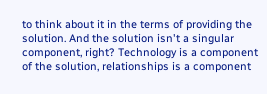to think about it in the terms of providing the solution. And the solution isn't a singular component, right? Technology is a component of the solution, relationships is a component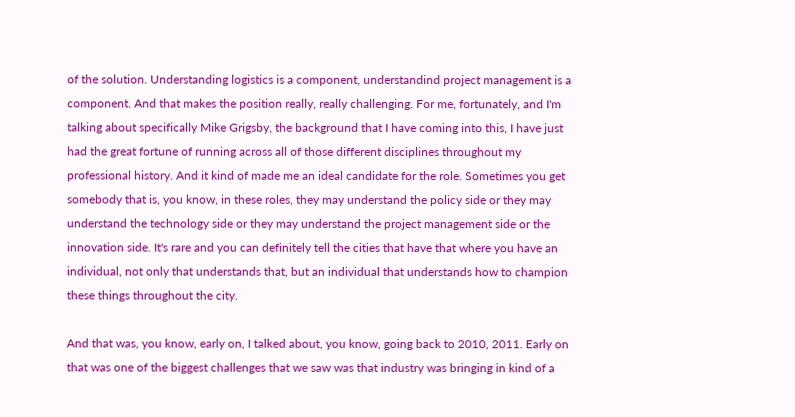of the solution. Understanding logistics is a component, understandind project management is a component. And that makes the position really, really challenging. For me, fortunately, and I'm talking about specifically Mike Grigsby, the background that I have coming into this, I have just had the great fortune of running across all of those different disciplines throughout my professional history. And it kind of made me an ideal candidate for the role. Sometimes you get somebody that is, you know, in these roles, they may understand the policy side or they may understand the technology side or they may understand the project management side or the innovation side. It's rare and you can definitely tell the cities that have that where you have an individual, not only that understands that, but an individual that understands how to champion these things throughout the city.

And that was, you know, early on, I talked about, you know, going back to 2010, 2011. Early on that was one of the biggest challenges that we saw was that industry was bringing in kind of a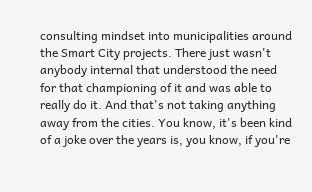consulting mindset into municipalities around the Smart City projects. There just wasn't anybody internal that understood the need for that championing of it and was able to really do it. And that's not taking anything away from the cities. You know, it's been kind of a joke over the years is, you know, if you're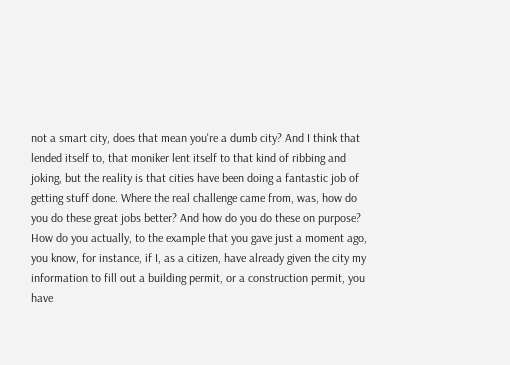not a smart city, does that mean you're a dumb city? And I think that lended itself to, that moniker lent itself to that kind of ribbing and joking, but the reality is that cities have been doing a fantastic job of getting stuff done. Where the real challenge came from, was, how do you do these great jobs better? And how do you do these on purpose? How do you actually, to the example that you gave just a moment ago, you know, for instance, if I, as a citizen, have already given the city my information to fill out a building permit, or a construction permit, you have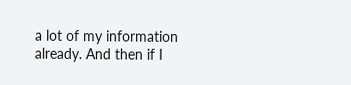a lot of my information already. And then if I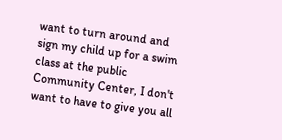want to turn around and sign my child up for a swim class at the public Community Center, I don't want to have to give you all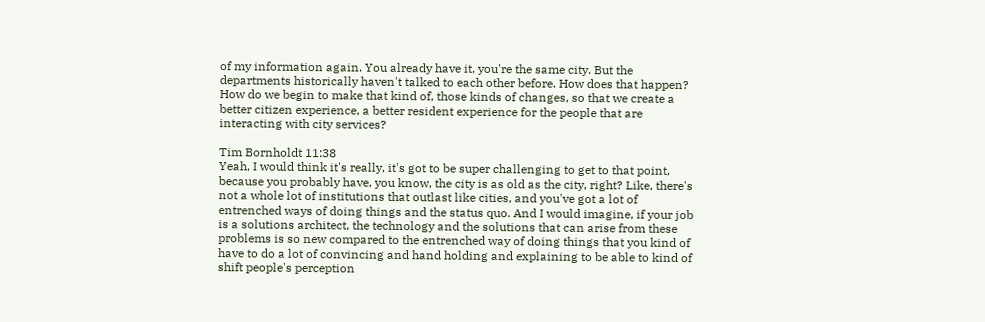of my information again. You already have it, you're the same city. But the departments historically haven't talked to each other before. How does that happen? How do we begin to make that kind of, those kinds of changes, so that we create a better citizen experience, a better resident experience for the people that are interacting with city services?

Tim Bornholdt 11:38
Yeah, I would think it's really, it's got to be super challenging to get to that point, because you probably have, you know, the city is as old as the city, right? Like, there's not a whole lot of institutions that outlast like cities, and you've got a lot of entrenched ways of doing things and the status quo. And I would imagine, if your job is a solutions architect, the technology and the solutions that can arise from these problems is so new compared to the entrenched way of doing things that you kind of have to do a lot of convincing and hand holding and explaining to be able to kind of shift people's perception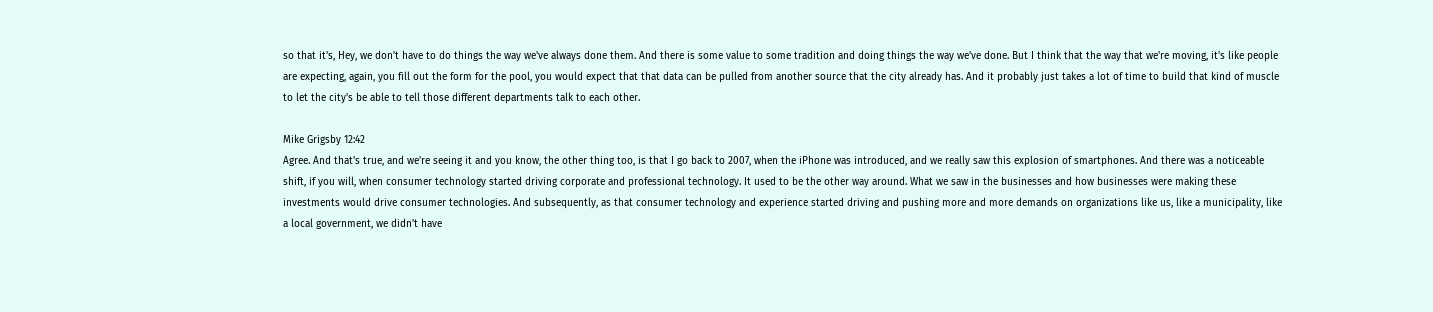so that it's, Hey, we don't have to do things the way we've always done them. And there is some value to some tradition and doing things the way we've done. But I think that the way that we're moving, it's like people are expecting, again, you fill out the form for the pool, you would expect that that data can be pulled from another source that the city already has. And it probably just takes a lot of time to build that kind of muscle to let the city's be able to tell those different departments talk to each other.

Mike Grigsby 12:42
Agree. And that's true, and we're seeing it and you know, the other thing too, is that I go back to 2007, when the iPhone was introduced, and we really saw this explosion of smartphones. And there was a noticeable shift, if you will, when consumer technology started driving corporate and professional technology. It used to be the other way around. What we saw in the businesses and how businesses were making these investments would drive consumer technologies. And subsequently, as that consumer technology and experience started driving and pushing more and more demands on organizations like us, like a municipality, like a local government, we didn't have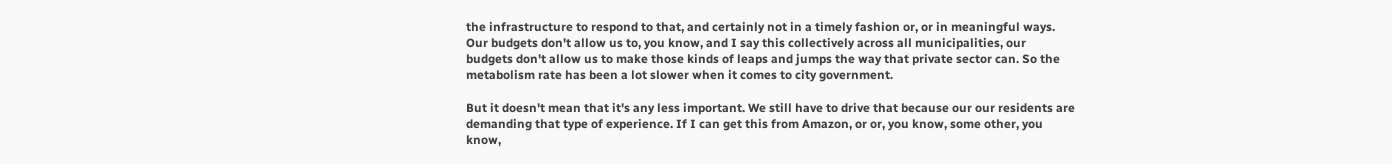the infrastructure to respond to that, and certainly not in a timely fashion or, or in meaningful ways. Our budgets don't allow us to, you know, and I say this collectively across all municipalities, our budgets don't allow us to make those kinds of leaps and jumps the way that private sector can. So the metabolism rate has been a lot slower when it comes to city government.

But it doesn't mean that it's any less important. We still have to drive that because our our residents are demanding that type of experience. If I can get this from Amazon, or or, you know, some other, you know,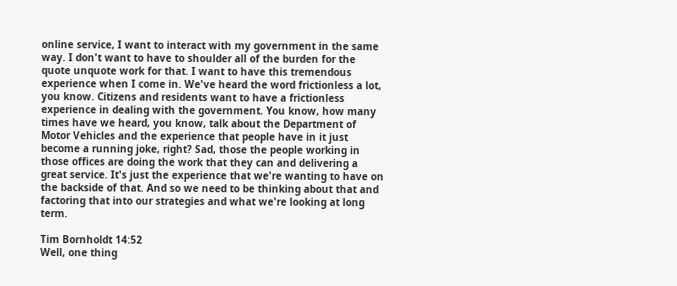online service, I want to interact with my government in the same way. I don't want to have to shoulder all of the burden for the quote unquote work for that. I want to have this tremendous experience when I come in. We've heard the word frictionless a lot, you know. Citizens and residents want to have a frictionless experience in dealing with the government. You know, how many times have we heard, you know, talk about the Department of Motor Vehicles and the experience that people have in it just become a running joke, right? Sad, those the people working in those offices are doing the work that they can and delivering a great service. It's just the experience that we're wanting to have on the backside of that. And so we need to be thinking about that and factoring that into our strategies and what we're looking at long term.

Tim Bornholdt 14:52
Well, one thing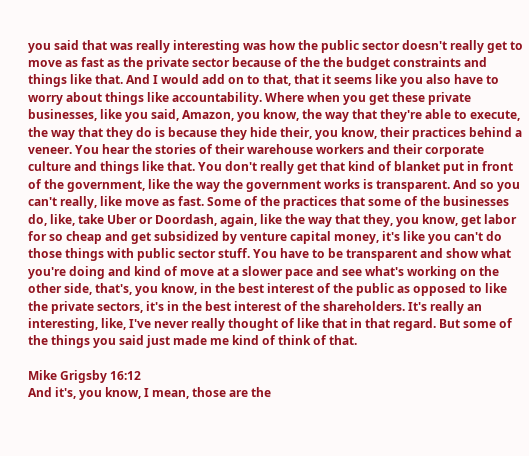you said that was really interesting was how the public sector doesn't really get to move as fast as the private sector because of the the budget constraints and things like that. And I would add on to that, that it seems like you also have to worry about things like accountability. Where when you get these private businesses, like you said, Amazon, you know, the way that they're able to execute, the way that they do is because they hide their, you know, their practices behind a veneer. You hear the stories of their warehouse workers and their corporate culture and things like that. You don't really get that kind of blanket put in front of the government, like the way the government works is transparent. And so you can't really, like move as fast. Some of the practices that some of the businesses do, like, take Uber or Doordash, again, like the way that they, you know, get labor for so cheap and get subsidized by venture capital money, it's like you can't do those things with public sector stuff. You have to be transparent and show what you're doing and kind of move at a slower pace and see what's working on the other side, that's, you know, in the best interest of the public as opposed to like the private sectors, it's in the best interest of the shareholders. It's really an interesting, like, I've never really thought of like that in that regard. But some of the things you said just made me kind of think of that.

Mike Grigsby 16:12
And it's, you know, I mean, those are the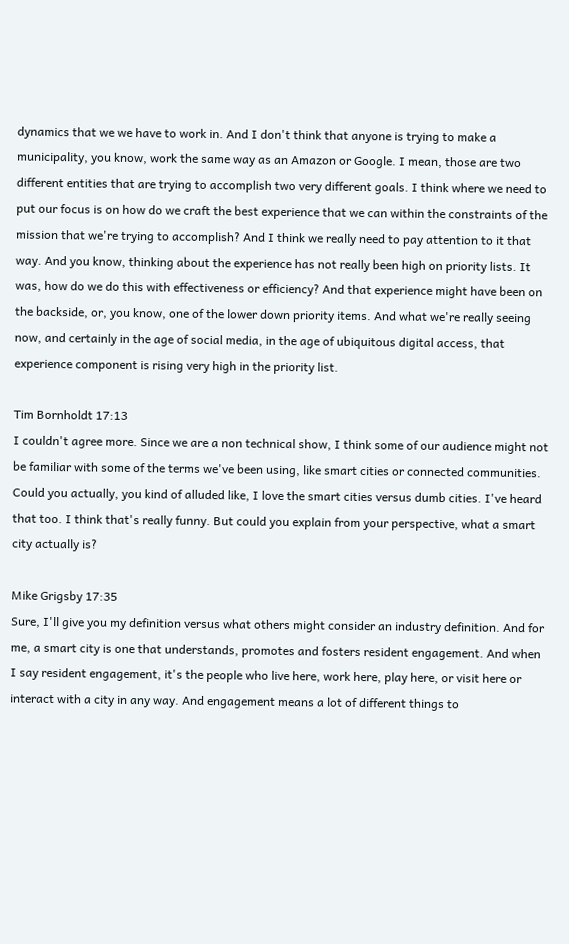dynamics that we we have to work in. And I don't think that anyone is trying to make a municipality, you know, work the same way as an Amazon or Google. I mean, those are two different entities that are trying to accomplish two very different goals. I think where we need to put our focus is on how do we craft the best experience that we can within the constraints of the mission that we're trying to accomplish? And I think we really need to pay attention to it that way. And you know, thinking about the experience has not really been high on priority lists. It was, how do we do this with effectiveness or efficiency? And that experience might have been on the backside, or, you know, one of the lower down priority items. And what we're really seeing now, and certainly in the age of social media, in the age of ubiquitous digital access, that experience component is rising very high in the priority list.

Tim Bornholdt 17:13
I couldn't agree more. Since we are a non technical show, I think some of our audience might not be familiar with some of the terms we've been using, like smart cities or connected communities. Could you actually, you kind of alluded like, I love the smart cities versus dumb cities. I've heard that too. I think that's really funny. But could you explain from your perspective, what a smart city actually is?

Mike Grigsby 17:35
Sure, I'll give you my definition versus what others might consider an industry definition. And for me, a smart city is one that understands, promotes and fosters resident engagement. And when I say resident engagement, it's the people who live here, work here, play here, or visit here or interact with a city in any way. And engagement means a lot of different things to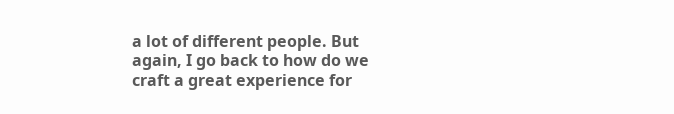a lot of different people. But again, I go back to how do we craft a great experience for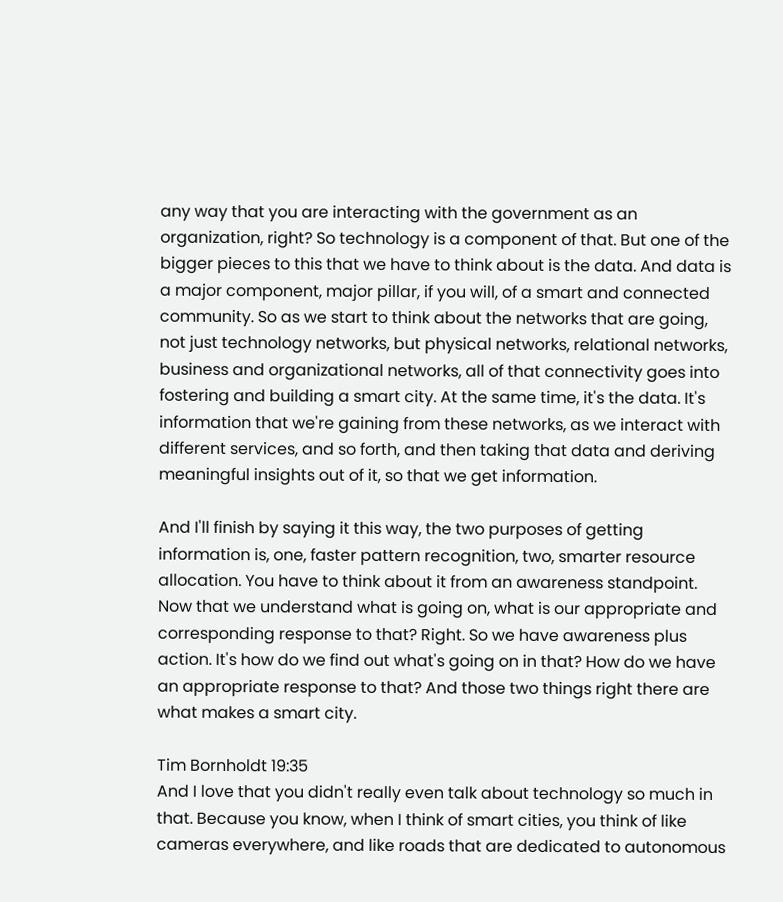any way that you are interacting with the government as an organization, right? So technology is a component of that. But one of the bigger pieces to this that we have to think about is the data. And data is a major component, major pillar, if you will, of a smart and connected community. So as we start to think about the networks that are going, not just technology networks, but physical networks, relational networks, business and organizational networks, all of that connectivity goes into fostering and building a smart city. At the same time, it's the data. It's information that we're gaining from these networks, as we interact with different services, and so forth, and then taking that data and deriving meaningful insights out of it, so that we get information.

And I'll finish by saying it this way, the two purposes of getting information is, one, faster pattern recognition, two, smarter resource allocation. You have to think about it from an awareness standpoint. Now that we understand what is going on, what is our appropriate and corresponding response to that? Right. So we have awareness plus action. It's how do we find out what's going on in that? How do we have an appropriate response to that? And those two things right there are what makes a smart city.

Tim Bornholdt 19:35
And I love that you didn't really even talk about technology so much in that. Because you know, when I think of smart cities, you think of like cameras everywhere, and like roads that are dedicated to autonomous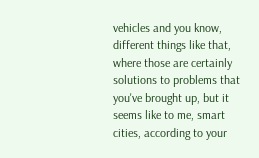vehicles and you know, different things like that, where those are certainly solutions to problems that you've brought up, but it seems like to me, smart cities, according to your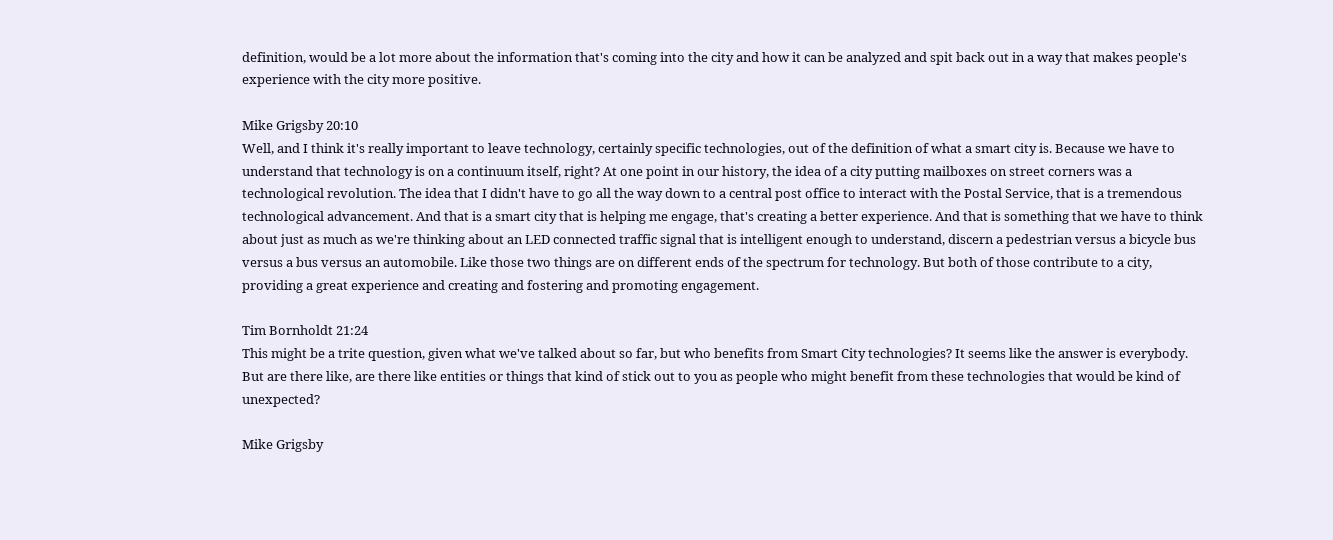definition, would be a lot more about the information that's coming into the city and how it can be analyzed and spit back out in a way that makes people's experience with the city more positive.

Mike Grigsby 20:10
Well, and I think it's really important to leave technology, certainly specific technologies, out of the definition of what a smart city is. Because we have to understand that technology is on a continuum itself, right? At one point in our history, the idea of a city putting mailboxes on street corners was a technological revolution. The idea that I didn't have to go all the way down to a central post office to interact with the Postal Service, that is a tremendous technological advancement. And that is a smart city that is helping me engage, that's creating a better experience. And that is something that we have to think about just as much as we're thinking about an LED connected traffic signal that is intelligent enough to understand, discern a pedestrian versus a bicycle bus versus a bus versus an automobile. Like those two things are on different ends of the spectrum for technology. But both of those contribute to a city, providing a great experience and creating and fostering and promoting engagement.

Tim Bornholdt 21:24
This might be a trite question, given what we've talked about so far, but who benefits from Smart City technologies? It seems like the answer is everybody. But are there like, are there like entities or things that kind of stick out to you as people who might benefit from these technologies that would be kind of unexpected?

Mike Grigsby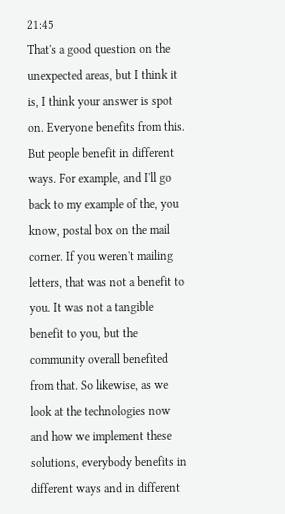21:45
That's a good question on the unexpected areas, but I think it is, I think your answer is spot on. Everyone benefits from this. But people benefit in different ways. For example, and I'll go back to my example of the, you know, postal box on the mail corner. If you weren't mailing letters, that was not a benefit to you. It was not a tangible benefit to you, but the community overall benefited from that. So likewise, as we look at the technologies now and how we implement these solutions, everybody benefits in different ways and in different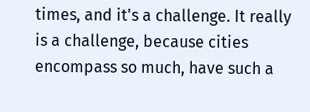times, and it's a challenge. It really is a challenge, because cities encompass so much, have such a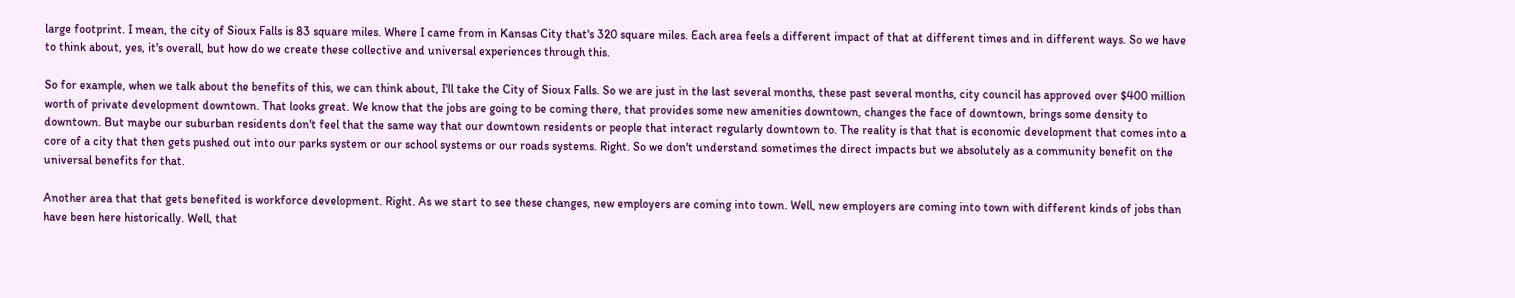large footprint. I mean, the city of Sioux Falls is 83 square miles. Where I came from in Kansas City that's 320 square miles. Each area feels a different impact of that at different times and in different ways. So we have to think about, yes, it's overall, but how do we create these collective and universal experiences through this.

So for example, when we talk about the benefits of this, we can think about, I'll take the City of Sioux Falls. So we are just in the last several months, these past several months, city council has approved over $400 million worth of private development downtown. That looks great. We know that the jobs are going to be coming there, that provides some new amenities downtown, changes the face of downtown, brings some density to downtown. But maybe our suburban residents don't feel that the same way that our downtown residents or people that interact regularly downtown to. The reality is that that is economic development that comes into a core of a city that then gets pushed out into our parks system or our school systems or our roads systems. Right. So we don't understand sometimes the direct impacts but we absolutely as a community benefit on the universal benefits for that.

Another area that that gets benefited is workforce development. Right. As we start to see these changes, new employers are coming into town. Well, new employers are coming into town with different kinds of jobs than have been here historically. Well, that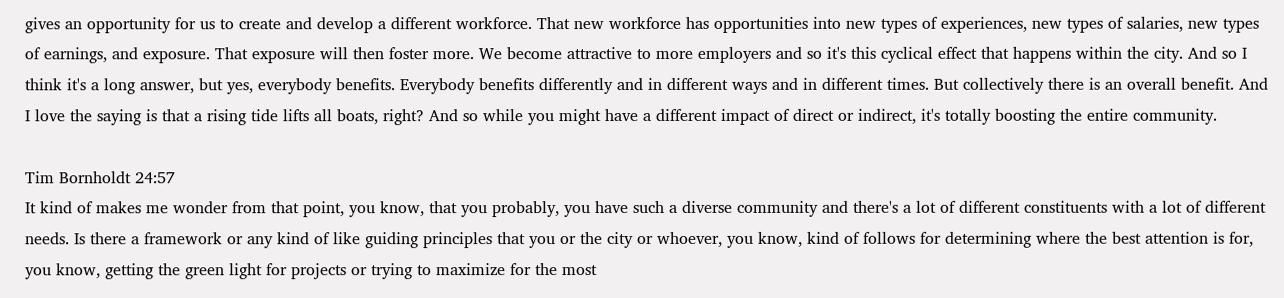gives an opportunity for us to create and develop a different workforce. That new workforce has opportunities into new types of experiences, new types of salaries, new types of earnings, and exposure. That exposure will then foster more. We become attractive to more employers and so it's this cyclical effect that happens within the city. And so I think it's a long answer, but yes, everybody benefits. Everybody benefits differently and in different ways and in different times. But collectively there is an overall benefit. And I love the saying is that a rising tide lifts all boats, right? And so while you might have a different impact of direct or indirect, it's totally boosting the entire community.

Tim Bornholdt 24:57
It kind of makes me wonder from that point, you know, that you probably, you have such a diverse community and there's a lot of different constituents with a lot of different needs. Is there a framework or any kind of like guiding principles that you or the city or whoever, you know, kind of follows for determining where the best attention is for, you know, getting the green light for projects or trying to maximize for the most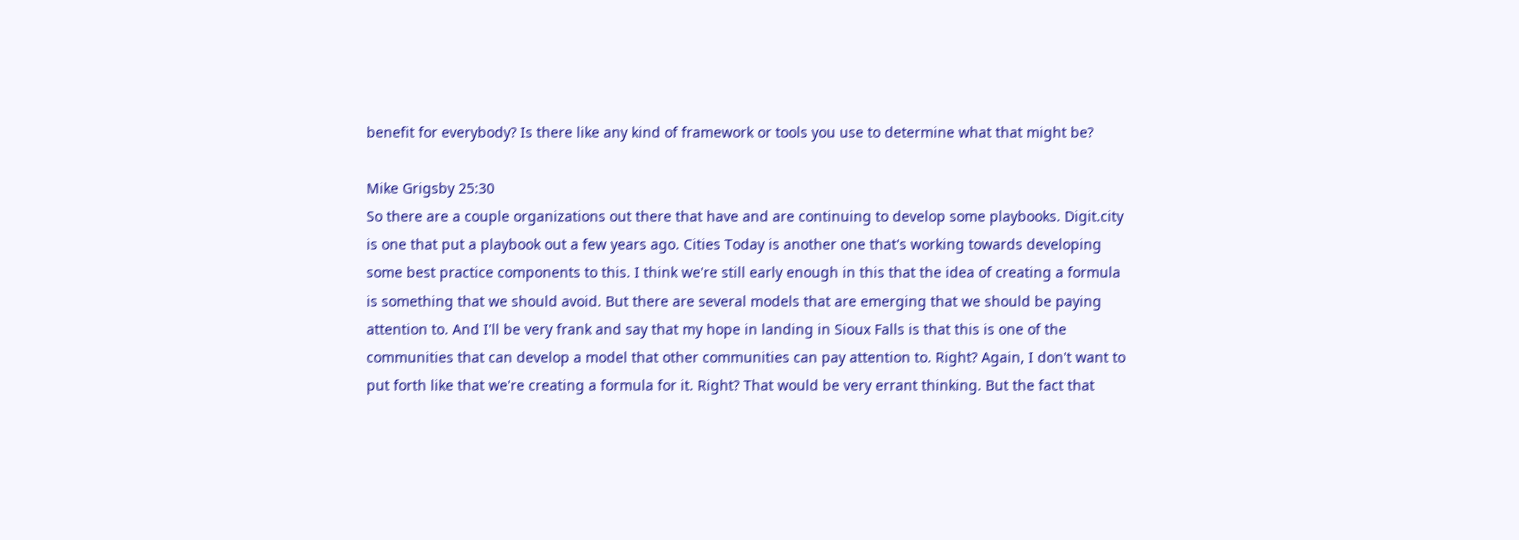benefit for everybody? Is there like any kind of framework or tools you use to determine what that might be?

Mike Grigsby 25:30
So there are a couple organizations out there that have and are continuing to develop some playbooks. Digit.city is one that put a playbook out a few years ago. Cities Today is another one that's working towards developing some best practice components to this. I think we're still early enough in this that the idea of creating a formula is something that we should avoid. But there are several models that are emerging that we should be paying attention to. And I'll be very frank and say that my hope in landing in Sioux Falls is that this is one of the communities that can develop a model that other communities can pay attention to. Right? Again, I don't want to put forth like that we're creating a formula for it. Right? That would be very errant thinking. But the fact that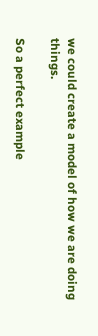we could create a model of how we are doing things.

So a perfect example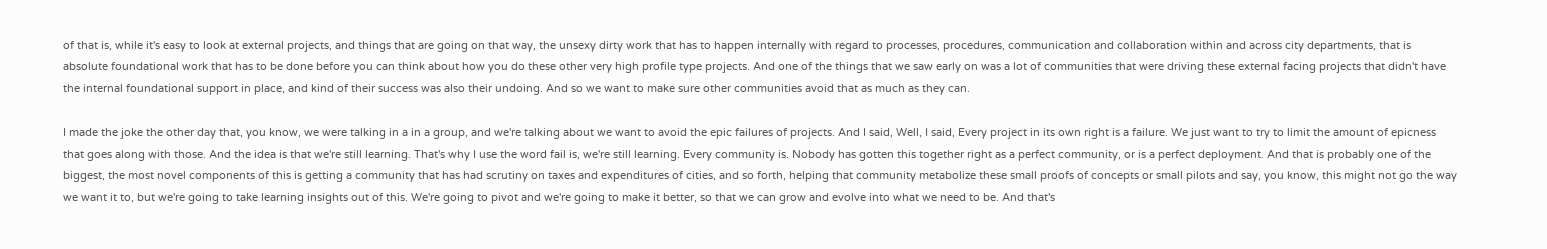of that is, while it's easy to look at external projects, and things that are going on that way, the unsexy dirty work that has to happen internally with regard to processes, procedures, communication and collaboration within and across city departments, that is absolute foundational work that has to be done before you can think about how you do these other very high profile type projects. And one of the things that we saw early on was a lot of communities that were driving these external facing projects that didn't have the internal foundational support in place, and kind of their success was also their undoing. And so we want to make sure other communities avoid that as much as they can.

I made the joke the other day that, you know, we were talking in a in a group, and we're talking about we want to avoid the epic failures of projects. And I said, Well, I said, Every project in its own right is a failure. We just want to try to limit the amount of epicness that goes along with those. And the idea is that we're still learning. That's why I use the word fail is, we're still learning. Every community is. Nobody has gotten this together right as a perfect community, or is a perfect deployment. And that is probably one of the biggest, the most novel components of this is getting a community that has had scrutiny on taxes and expenditures of cities, and so forth, helping that community metabolize these small proofs of concepts or small pilots and say, you know, this might not go the way we want it to, but we're going to take learning insights out of this. We're going to pivot and we're going to make it better, so that we can grow and evolve into what we need to be. And that's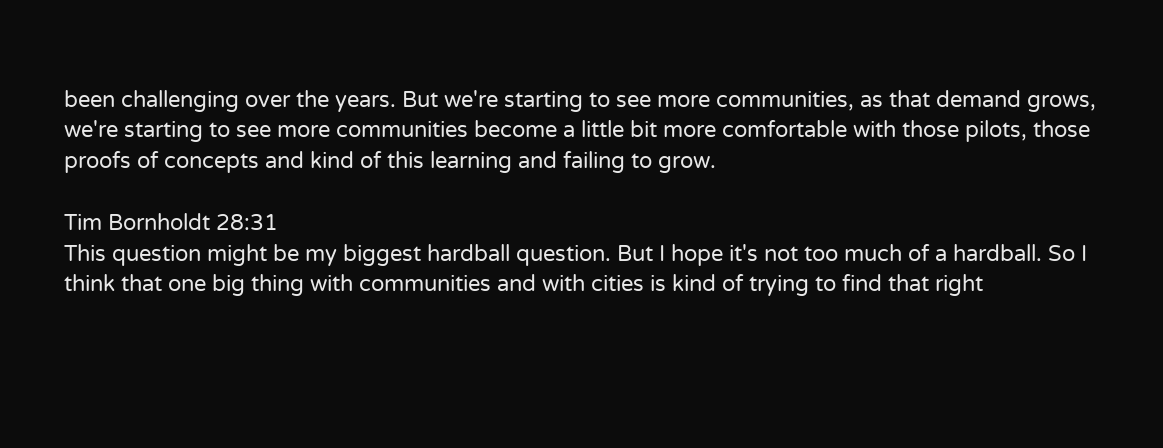been challenging over the years. But we're starting to see more communities, as that demand grows, we're starting to see more communities become a little bit more comfortable with those pilots, those proofs of concepts and kind of this learning and failing to grow.

Tim Bornholdt 28:31
This question might be my biggest hardball question. But I hope it's not too much of a hardball. So I think that one big thing with communities and with cities is kind of trying to find that right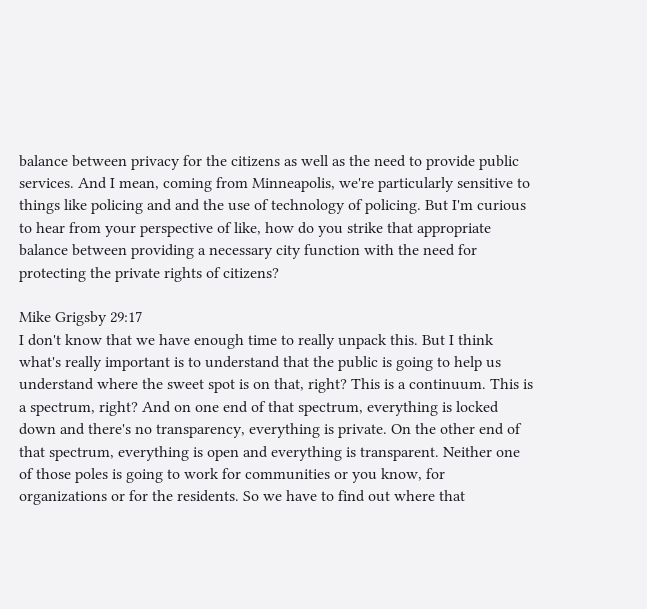balance between privacy for the citizens as well as the need to provide public services. And I mean, coming from Minneapolis, we're particularly sensitive to things like policing and and the use of technology of policing. But I'm curious to hear from your perspective of like, how do you strike that appropriate balance between providing a necessary city function with the need for protecting the private rights of citizens?

Mike Grigsby 29:17
I don't know that we have enough time to really unpack this. But I think what's really important is to understand that the public is going to help us understand where the sweet spot is on that, right? This is a continuum. This is a spectrum, right? And on one end of that spectrum, everything is locked down and there's no transparency, everything is private. On the other end of that spectrum, everything is open and everything is transparent. Neither one of those poles is going to work for communities or you know, for organizations or for the residents. So we have to find out where that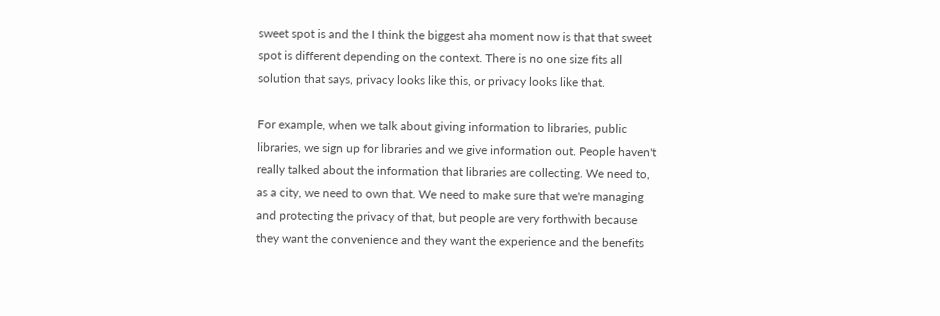sweet spot is and the I think the biggest aha moment now is that that sweet spot is different depending on the context. There is no one size fits all solution that says, privacy looks like this, or privacy looks like that.

For example, when we talk about giving information to libraries, public libraries, we sign up for libraries and we give information out. People haven't really talked about the information that libraries are collecting. We need to, as a city, we need to own that. We need to make sure that we're managing and protecting the privacy of that, but people are very forthwith because they want the convenience and they want the experience and the benefits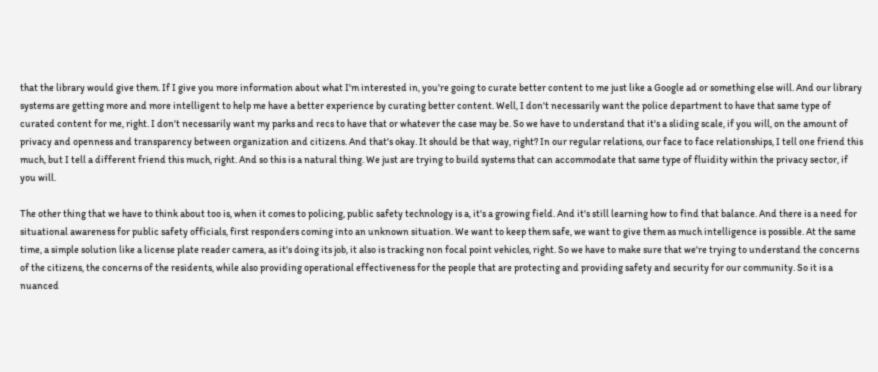that the library would give them. If I give you more information about what I'm interested in, you're going to curate better content to me just like a Google ad or something else will. And our library systems are getting more and more intelligent to help me have a better experience by curating better content. Well, I don't necessarily want the police department to have that same type of curated content for me, right. I don't necessarily want my parks and recs to have that or whatever the case may be. So we have to understand that it's a sliding scale, if you will, on the amount of privacy and openness and transparency between organization and citizens. And that's okay. It should be that way, right? In our regular relations, our face to face relationships, I tell one friend this much, but I tell a different friend this much, right. And so this is a natural thing. We just are trying to build systems that can accommodate that same type of fluidity within the privacy sector, if you will.

The other thing that we have to think about too is, when it comes to policing, public safety technology is a, it's a growing field. And it's still learning how to find that balance. And there is a need for situational awareness for public safety officials, first responders coming into an unknown situation. We want to keep them safe, we want to give them as much intelligence is possible. At the same time, a simple solution like a license plate reader camera, as it's doing its job, it also is tracking non focal point vehicles, right. So we have to make sure that we're trying to understand the concerns of the citizens, the concerns of the residents, while also providing operational effectiveness for the people that are protecting and providing safety and security for our community. So it is a nuanced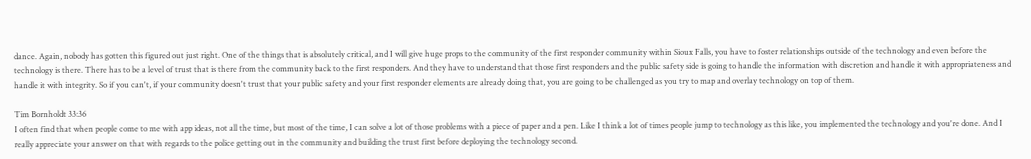dance. Again, nobody has gotten this figured out just right. One of the things that is absolutely critical, and I will give huge props to the community of the first responder community within Sioux Falls, you have to foster relationships outside of the technology and even before the technology is there. There has to be a level of trust that is there from the community back to the first responders. And they have to understand that those first responders and the public safety side is going to handle the information with discretion and handle it with appropriateness and handle it with integrity. So if you can't, if your community doesn't trust that your public safety and your first responder elements are already doing that, you are going to be challenged as you try to map and overlay technology on top of them.

Tim Bornholdt 33:36
I often find that when people come to me with app ideas, not all the time, but most of the time, I can solve a lot of those problems with a piece of paper and a pen. Like I think a lot of times people jump to technology as this like, you implemented the technology and you're done. And I really appreciate your answer on that with regards to the police getting out in the community and building the trust first before deploying the technology second.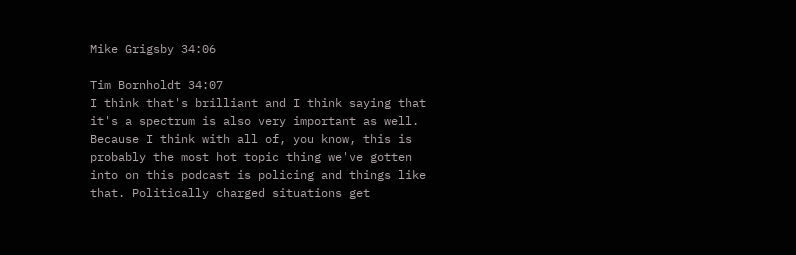Mike Grigsby 34:06

Tim Bornholdt 34:07
I think that's brilliant and I think saying that it's a spectrum is also very important as well. Because I think with all of, you know, this is probably the most hot topic thing we've gotten into on this podcast is policing and things like that. Politically charged situations get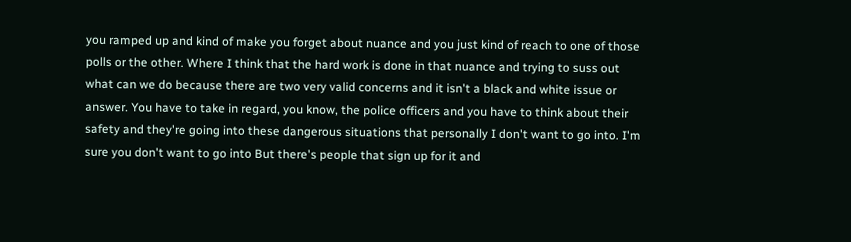you ramped up and kind of make you forget about nuance and you just kind of reach to one of those polls or the other. Where I think that the hard work is done in that nuance and trying to suss out what can we do because there are two very valid concerns and it isn't a black and white issue or answer. You have to take in regard, you know, the police officers and you have to think about their safety and they're going into these dangerous situations that personally I don't want to go into. I'm sure you don't want to go into But there's people that sign up for it and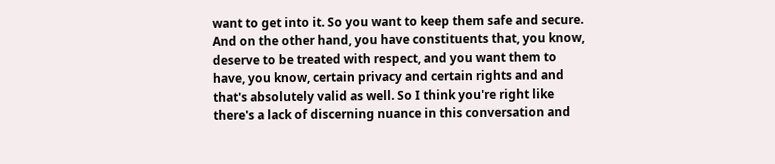want to get into it. So you want to keep them safe and secure. And on the other hand, you have constituents that, you know, deserve to be treated with respect, and you want them to have, you know, certain privacy and certain rights and and that's absolutely valid as well. So I think you're right like there's a lack of discerning nuance in this conversation and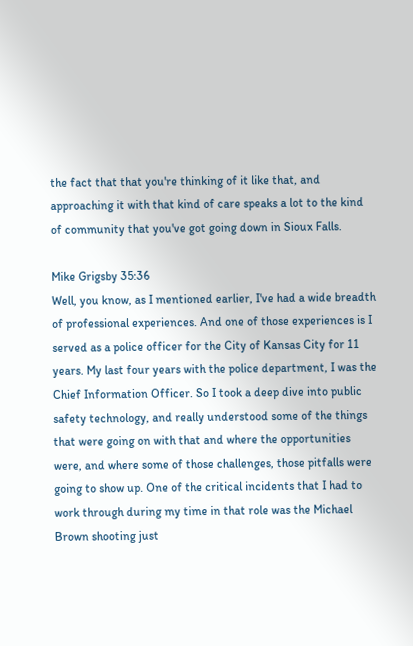the fact that that you're thinking of it like that, and approaching it with that kind of care speaks a lot to the kind of community that you've got going down in Sioux Falls.

Mike Grigsby 35:36
Well, you know, as I mentioned earlier, I've had a wide breadth of professional experiences. And one of those experiences is I served as a police officer for the City of Kansas City for 11 years. My last four years with the police department, I was the Chief Information Officer. So I took a deep dive into public safety technology, and really understood some of the things that were going on with that and where the opportunities were, and where some of those challenges, those pitfalls were going to show up. One of the critical incidents that I had to work through during my time in that role was the Michael Brown shooting just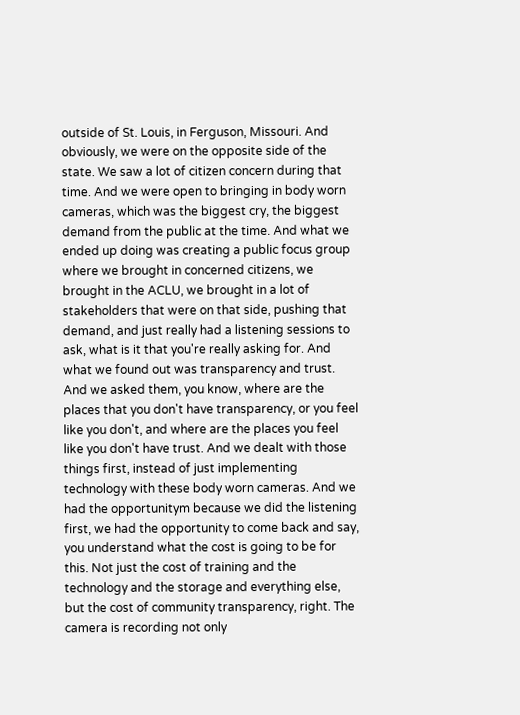outside of St. Louis, in Ferguson, Missouri. And obviously, we were on the opposite side of the state. We saw a lot of citizen concern during that time. And we were open to bringing in body worn cameras, which was the biggest cry, the biggest demand from the public at the time. And what we ended up doing was creating a public focus group where we brought in concerned citizens, we brought in the ACLU, we brought in a lot of stakeholders that were on that side, pushing that demand, and just really had a listening sessions to ask, what is it that you're really asking for. And what we found out was transparency and trust. And we asked them, you know, where are the places that you don't have transparency, or you feel like you don't, and where are the places you feel like you don't have trust. And we dealt with those things first, instead of just implementing technology with these body worn cameras. And we had the opportunitym because we did the listening first, we had the opportunity to come back and say, you understand what the cost is going to be for this. Not just the cost of training and the technology and the storage and everything else, but the cost of community transparency, right. The camera is recording not only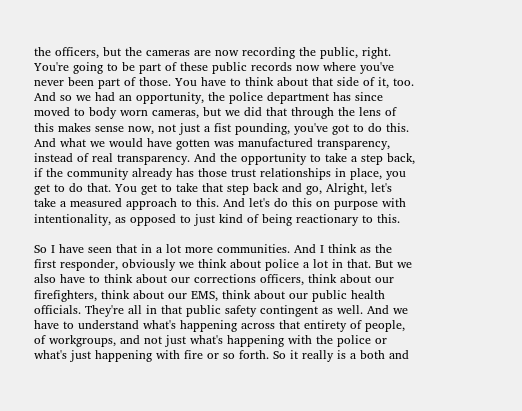the officers, but the cameras are now recording the public, right. You're going to be part of these public records now where you've never been part of those. You have to think about that side of it, too. And so we had an opportunity, the police department has since moved to body worn cameras, but we did that through the lens of this makes sense now, not just a fist pounding, you've got to do this. And what we would have gotten was manufactured transparency, instead of real transparency. And the opportunity to take a step back, if the community already has those trust relationships in place, you get to do that. You get to take that step back and go, Alright, let's take a measured approach to this. And let's do this on purpose with intentionality, as opposed to just kind of being reactionary to this.

So I have seen that in a lot more communities. And I think as the first responder, obviously we think about police a lot in that. But we also have to think about our corrections officers, think about our firefighters, think about our EMS, think about our public health officials. They're all in that public safety contingent as well. And we have to understand what's happening across that entirety of people, of workgroups, and not just what's happening with the police or what's just happening with fire or so forth. So it really is a both and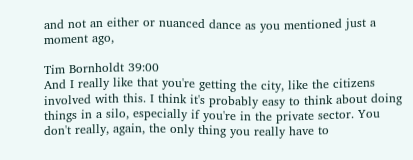and not an either or nuanced dance as you mentioned just a moment ago,

Tim Bornholdt 39:00
And I really like that you're getting the city, like the citizens involved with this. I think it's probably easy to think about doing things in a silo, especially if you're in the private sector. You don't really, again, the only thing you really have to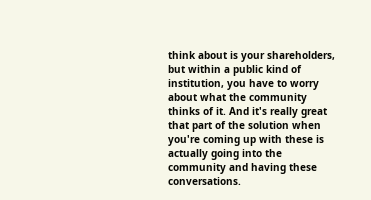think about is your shareholders, but within a public kind of institution, you have to worry about what the community thinks of it. And it's really great that part of the solution when you're coming up with these is actually going into the community and having these conversations.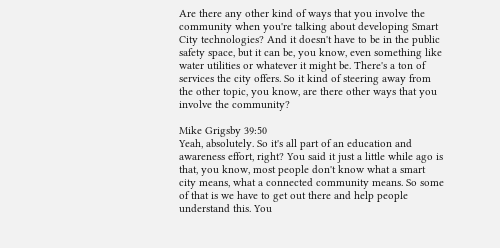Are there any other kind of ways that you involve the community when you're talking about developing Smart City technologies? And it doesn't have to be in the public safety space, but it can be, you know, even something like water utilities or whatever it might be. There's a ton of services the city offers. So it kind of steering away from the other topic, you know, are there other ways that you involve the community?

Mike Grigsby 39:50
Yeah, absolutely. So it's all part of an education and awareness effort, right? You said it just a little while ago is that, you know, most people don't know what a smart city means, what a connected community means. So some of that is we have to get out there and help people understand this. You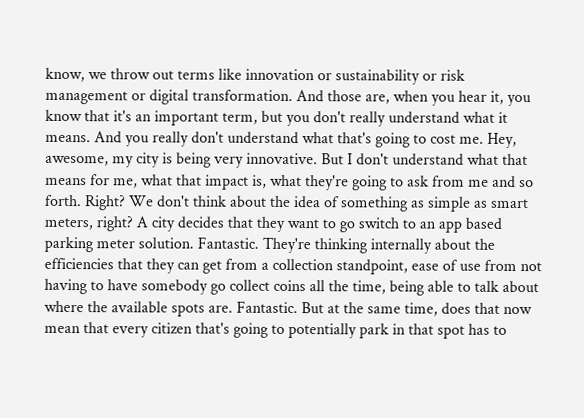know, we throw out terms like innovation or sustainability or risk management or digital transformation. And those are, when you hear it, you know that it's an important term, but you don't really understand what it means. And you really don't understand what that's going to cost me. Hey, awesome, my city is being very innovative. But I don't understand what that means for me, what that impact is, what they're going to ask from me and so forth. Right? We don't think about the idea of something as simple as smart meters, right? A city decides that they want to go switch to an app based parking meter solution. Fantastic. They're thinking internally about the efficiencies that they can get from a collection standpoint, ease of use from not having to have somebody go collect coins all the time, being able to talk about where the available spots are. Fantastic. But at the same time, does that now mean that every citizen that's going to potentially park in that spot has to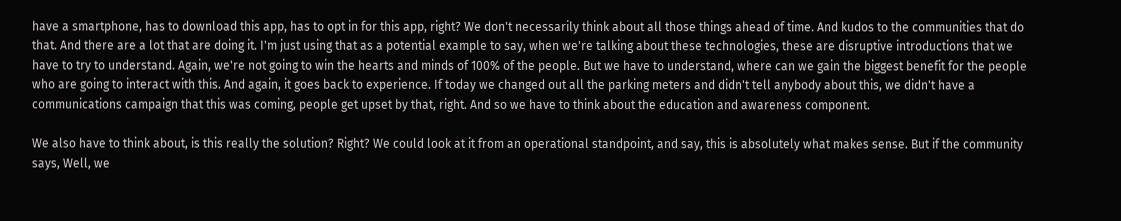have a smartphone, has to download this app, has to opt in for this app, right? We don't necessarily think about all those things ahead of time. And kudos to the communities that do that. And there are a lot that are doing it. I'm just using that as a potential example to say, when we're talking about these technologies, these are disruptive introductions that we have to try to understand. Again, we're not going to win the hearts and minds of 100% of the people. But we have to understand, where can we gain the biggest benefit for the people who are going to interact with this. And again, it goes back to experience. If today we changed out all the parking meters and didn't tell anybody about this, we didn't have a communications campaign that this was coming, people get upset by that, right. And so we have to think about the education and awareness component.

We also have to think about, is this really the solution? Right? We could look at it from an operational standpoint, and say, this is absolutely what makes sense. But if the community says, Well, we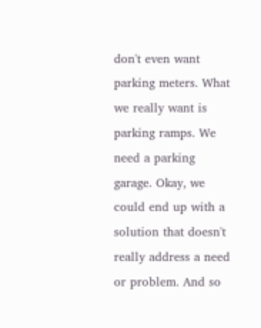don't even want parking meters. What we really want is parking ramps. We need a parking garage. Okay, we could end up with a solution that doesn't really address a need or problem. And so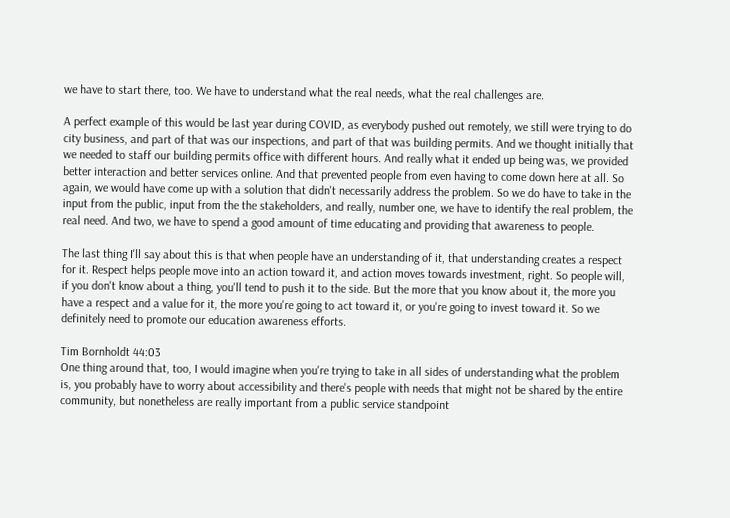we have to start there, too. We have to understand what the real needs, what the real challenges are.

A perfect example of this would be last year during COVID, as everybody pushed out remotely, we still were trying to do city business, and part of that was our inspections, and part of that was building permits. And we thought initially that we needed to staff our building permits office with different hours. And really what it ended up being was, we provided better interaction and better services online. And that prevented people from even having to come down here at all. So again, we would have come up with a solution that didn't necessarily address the problem. So we do have to take in the input from the public, input from the the stakeholders, and really, number one, we have to identify the real problem, the real need. And two, we have to spend a good amount of time educating and providing that awareness to people.

The last thing I'll say about this is that when people have an understanding of it, that understanding creates a respect for it. Respect helps people move into an action toward it, and action moves towards investment, right. So people will, if you don't know about a thing, you'll tend to push it to the side. But the more that you know about it, the more you have a respect and a value for it, the more you're going to act toward it, or you're going to invest toward it. So we definitely need to promote our education awareness efforts.

Tim Bornholdt 44:03
One thing around that, too, I would imagine when you're trying to take in all sides of understanding what the problem is, you probably have to worry about accessibility and there's people with needs that might not be shared by the entire community, but nonetheless are really important from a public service standpoint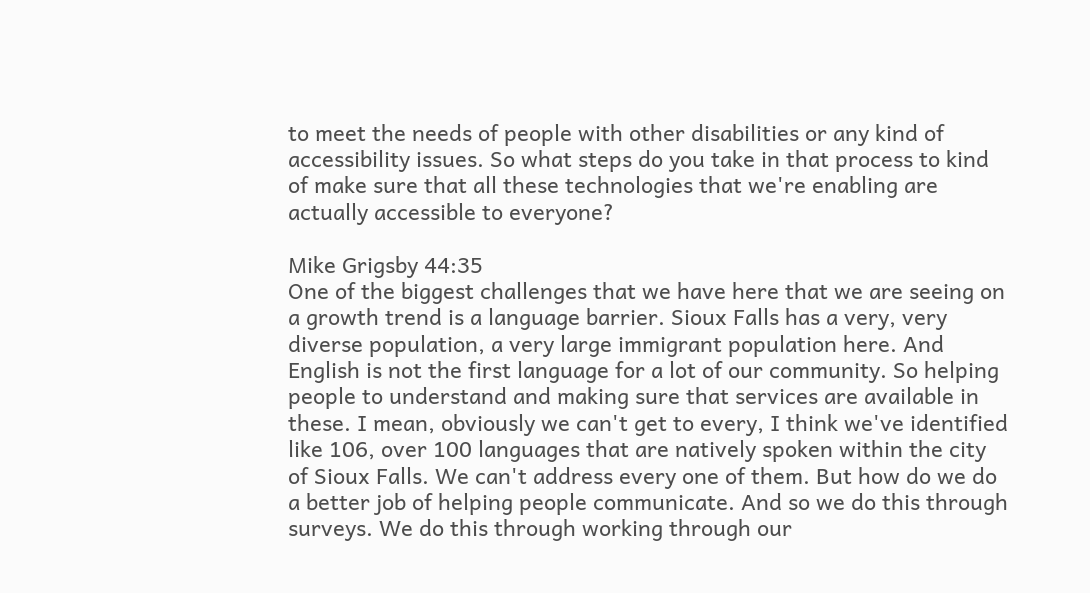to meet the needs of people with other disabilities or any kind of accessibility issues. So what steps do you take in that process to kind of make sure that all these technologies that we're enabling are actually accessible to everyone?

Mike Grigsby 44:35
One of the biggest challenges that we have here that we are seeing on a growth trend is a language barrier. Sioux Falls has a very, very diverse population, a very large immigrant population here. And English is not the first language for a lot of our community. So helping people to understand and making sure that services are available in these. I mean, obviously we can't get to every, I think we've identified like 106, over 100 languages that are natively spoken within the city of Sioux Falls. We can't address every one of them. But how do we do a better job of helping people communicate. And so we do this through surveys. We do this through working through our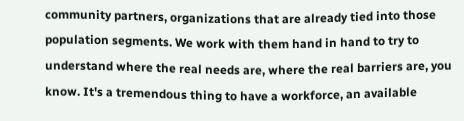community partners, organizations that are already tied into those population segments. We work with them hand in hand to try to understand where the real needs are, where the real barriers are, you know. It's a tremendous thing to have a workforce, an available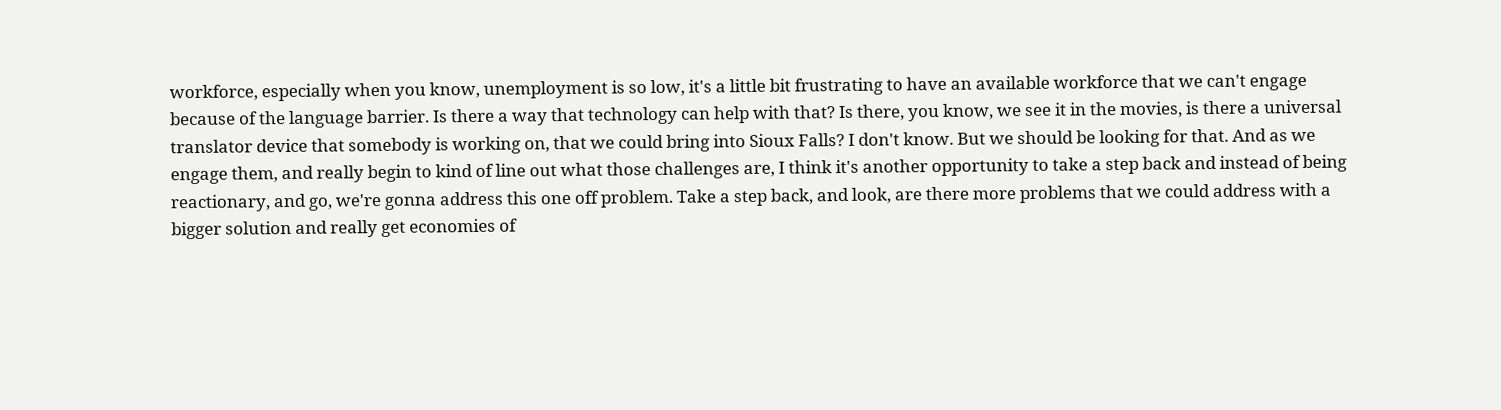workforce, especially when you know, unemployment is so low, it's a little bit frustrating to have an available workforce that we can't engage because of the language barrier. Is there a way that technology can help with that? Is there, you know, we see it in the movies, is there a universal translator device that somebody is working on, that we could bring into Sioux Falls? I don't know. But we should be looking for that. And as we engage them, and really begin to kind of line out what those challenges are, I think it's another opportunity to take a step back and instead of being reactionary, and go, we're gonna address this one off problem. Take a step back, and look, are there more problems that we could address with a bigger solution and really get economies of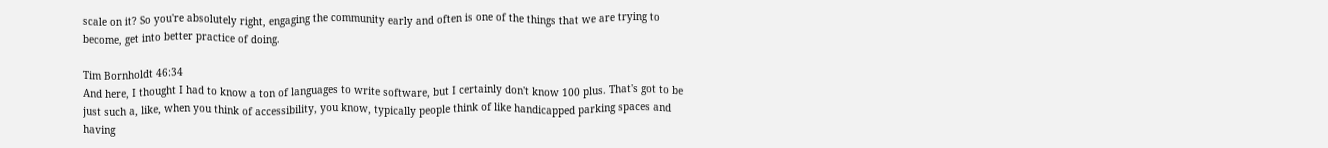scale on it? So you're absolutely right, engaging the community early and often is one of the things that we are trying to become, get into better practice of doing.

Tim Bornholdt 46:34
And here, I thought I had to know a ton of languages to write software, but I certainly don't know 100 plus. That's got to be just such a, like, when you think of accessibility, you know, typically people think of like handicapped parking spaces and having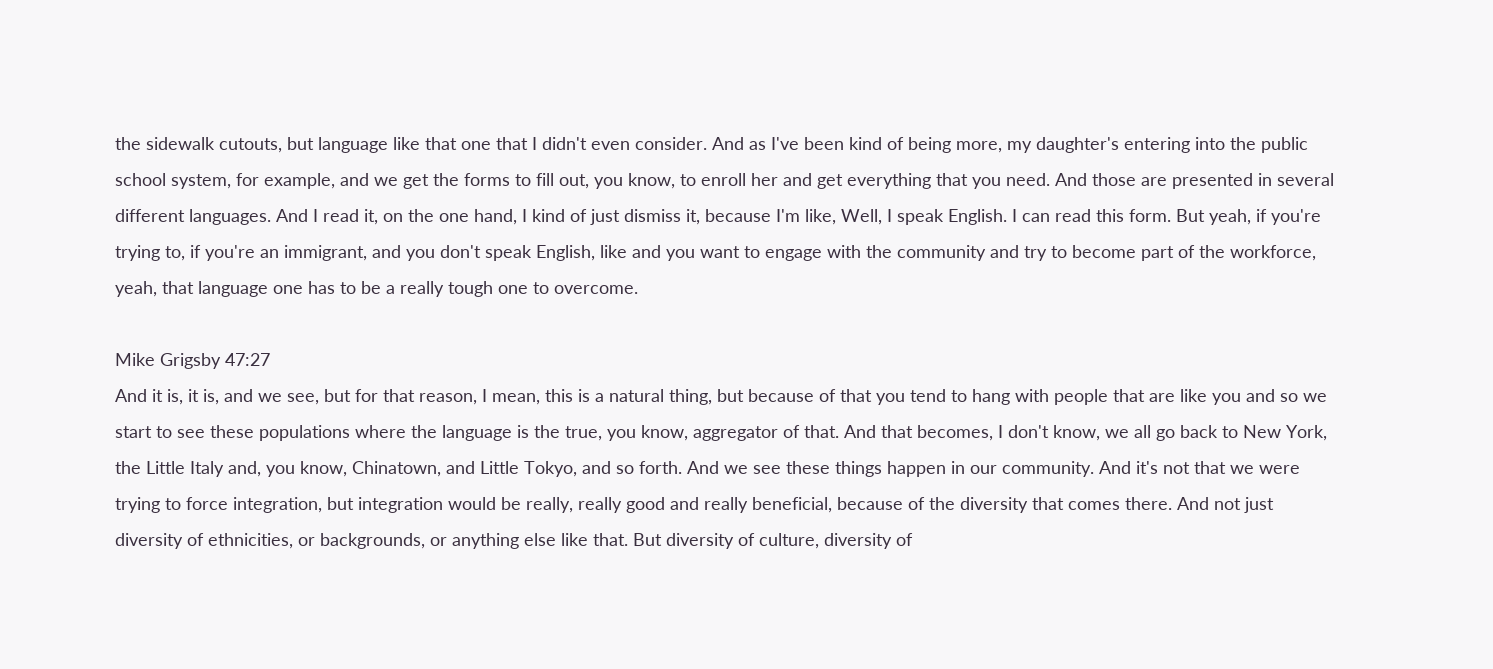the sidewalk cutouts, but language like that one that I didn't even consider. And as I've been kind of being more, my daughter's entering into the public school system, for example, and we get the forms to fill out, you know, to enroll her and get everything that you need. And those are presented in several different languages. And I read it, on the one hand, I kind of just dismiss it, because I'm like, Well, I speak English. I can read this form. But yeah, if you're trying to, if you're an immigrant, and you don't speak English, like and you want to engage with the community and try to become part of the workforce, yeah, that language one has to be a really tough one to overcome.

Mike Grigsby 47:27
And it is, it is, and we see, but for that reason, I mean, this is a natural thing, but because of that you tend to hang with people that are like you and so we start to see these populations where the language is the true, you know, aggregator of that. And that becomes, I don't know, we all go back to New York, the Little Italy and, you know, Chinatown, and Little Tokyo, and so forth. And we see these things happen in our community. And it's not that we were trying to force integration, but integration would be really, really good and really beneficial, because of the diversity that comes there. And not just diversity of ethnicities, or backgrounds, or anything else like that. But diversity of culture, diversity of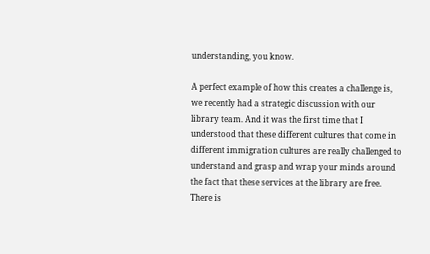understanding, you know.

A perfect example of how this creates a challenge is, we recently had a strategic discussion with our library team. And it was the first time that I understood that these different cultures that come in different immigration cultures are really challenged to understand and grasp and wrap your minds around the fact that these services at the library are free. There is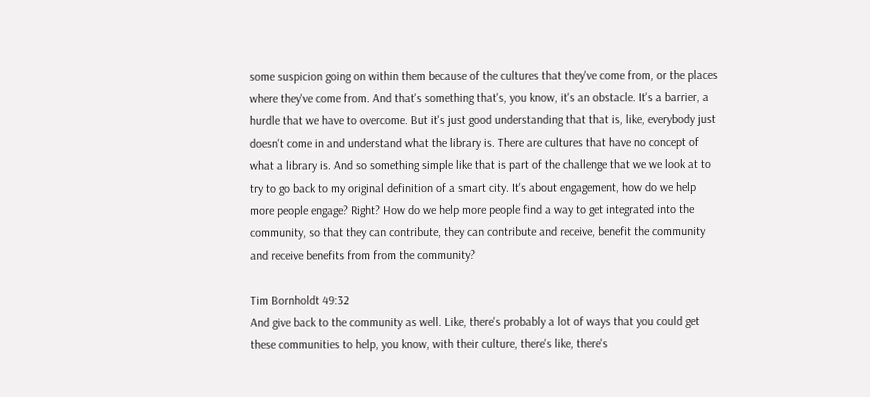some suspicion going on within them because of the cultures that they've come from, or the places where they've come from. And that's something that's, you know, it's an obstacle. It's a barrier, a hurdle that we have to overcome. But it's just good understanding that that is, like, everybody just doesn't come in and understand what the library is. There are cultures that have no concept of what a library is. And so something simple like that is part of the challenge that we we look at to try to go back to my original definition of a smart city. It's about engagement, how do we help more people engage? Right? How do we help more people find a way to get integrated into the community, so that they can contribute, they can contribute and receive, benefit the community and receive benefits from from the community?

Tim Bornholdt 49:32
And give back to the community as well. Like, there's probably a lot of ways that you could get these communities to help, you know, with their culture, there's like, there's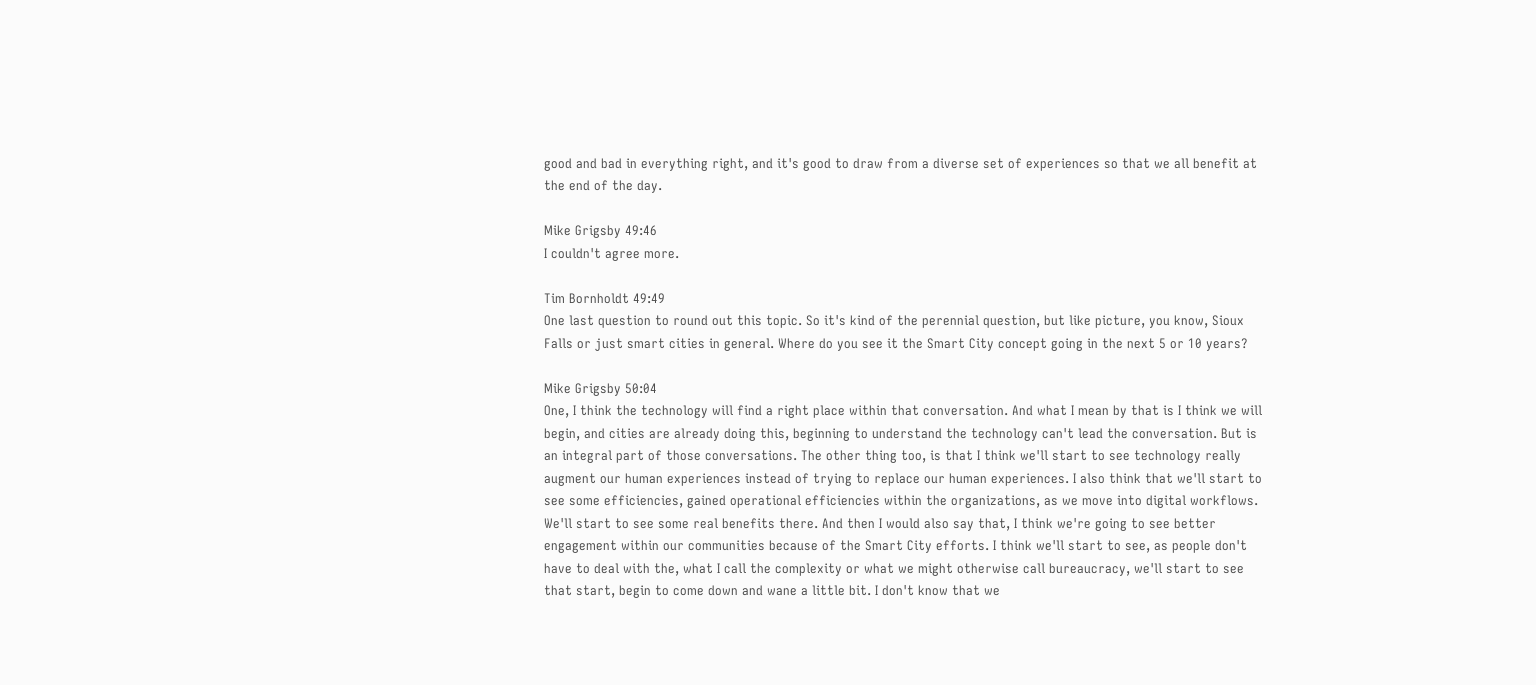good and bad in everything right, and it's good to draw from a diverse set of experiences so that we all benefit at the end of the day.

Mike Grigsby 49:46
I couldn't agree more.

Tim Bornholdt 49:49
One last question to round out this topic. So it's kind of the perennial question, but like picture, you know, Sioux Falls or just smart cities in general. Where do you see it the Smart City concept going in the next 5 or 10 years?

Mike Grigsby 50:04
One, I think the technology will find a right place within that conversation. And what I mean by that is I think we will begin, and cities are already doing this, beginning to understand the technology can't lead the conversation. But is an integral part of those conversations. The other thing too, is that I think we'll start to see technology really augment our human experiences instead of trying to replace our human experiences. I also think that we'll start to see some efficiencies, gained operational efficiencies within the organizations, as we move into digital workflows. We'll start to see some real benefits there. And then I would also say that, I think we're going to see better engagement within our communities because of the Smart City efforts. I think we'll start to see, as people don't have to deal with the, what I call the complexity or what we might otherwise call bureaucracy, we'll start to see that start, begin to come down and wane a little bit. I don't know that we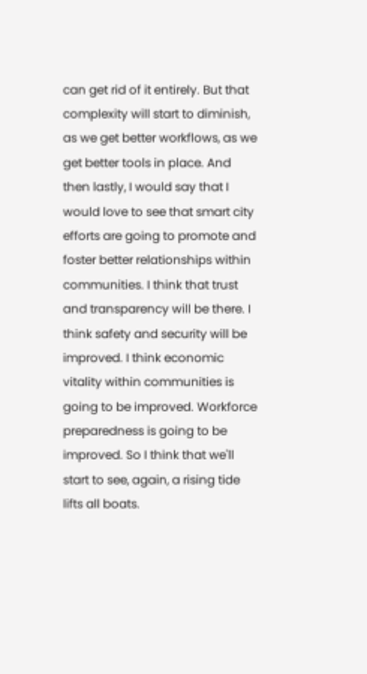can get rid of it entirely. But that complexity will start to diminish, as we get better workflows, as we get better tools in place. And then lastly, I would say that I would love to see that smart city efforts are going to promote and foster better relationships within communities. I think that trust and transparency will be there. I think safety and security will be improved. I think economic vitality within communities is going to be improved. Workforce preparedness is going to be improved. So I think that we'll start to see, again, a rising tide lifts all boats.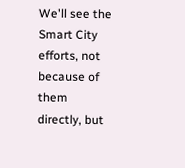We'll see the Smart City efforts, not because of them directly, but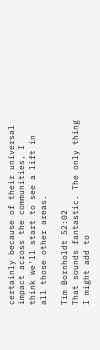certainly because of their universal impact across the communities, I think we'll start to see a lift in all those other areas.

Tim Bornholdt 52:02
That sounds fantastic. The only thing I might add to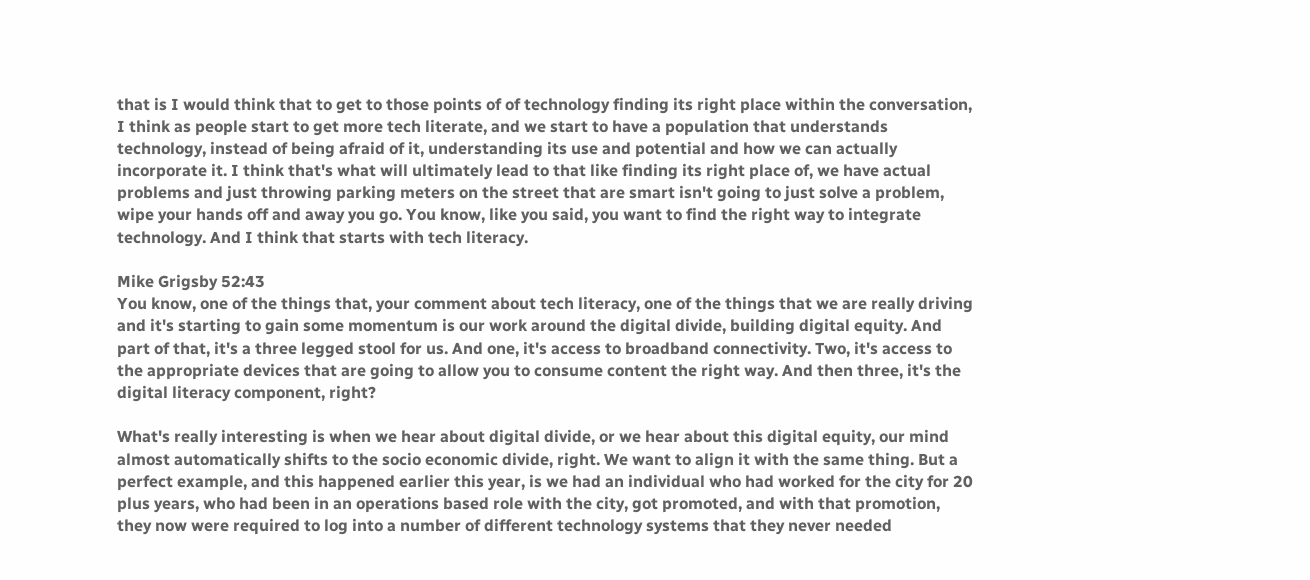that is I would think that to get to those points of of technology finding its right place within the conversation, I think as people start to get more tech literate, and we start to have a population that understands technology, instead of being afraid of it, understanding its use and potential and how we can actually incorporate it. I think that's what will ultimately lead to that like finding its right place of, we have actual problems and just throwing parking meters on the street that are smart isn't going to just solve a problem, wipe your hands off and away you go. You know, like you said, you want to find the right way to integrate technology. And I think that starts with tech literacy.

Mike Grigsby 52:43
You know, one of the things that, your comment about tech literacy, one of the things that we are really driving and it's starting to gain some momentum is our work around the digital divide, building digital equity. And part of that, it's a three legged stool for us. And one, it's access to broadband connectivity. Two, it's access to the appropriate devices that are going to allow you to consume content the right way. And then three, it's the digital literacy component, right?

What's really interesting is when we hear about digital divide, or we hear about this digital equity, our mind almost automatically shifts to the socio economic divide, right. We want to align it with the same thing. But a perfect example, and this happened earlier this year, is we had an individual who had worked for the city for 20 plus years, who had been in an operations based role with the city, got promoted, and with that promotion, they now were required to log into a number of different technology systems that they never needed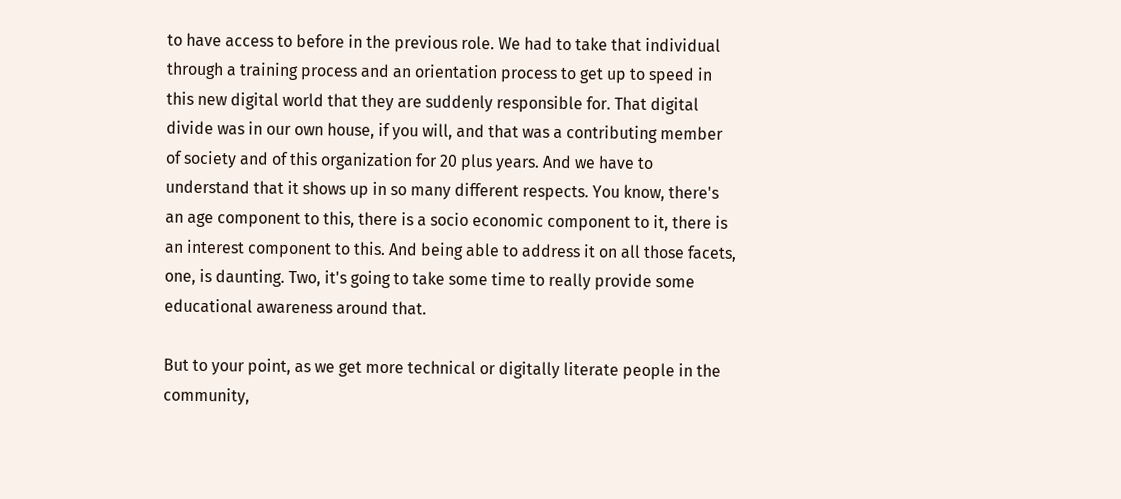to have access to before in the previous role. We had to take that individual through a training process and an orientation process to get up to speed in this new digital world that they are suddenly responsible for. That digital divide was in our own house, if you will, and that was a contributing member of society and of this organization for 20 plus years. And we have to understand that it shows up in so many different respects. You know, there's an age component to this, there is a socio economic component to it, there is an interest component to this. And being able to address it on all those facets, one, is daunting. Two, it's going to take some time to really provide some educational awareness around that.

But to your point, as we get more technical or digitally literate people in the community,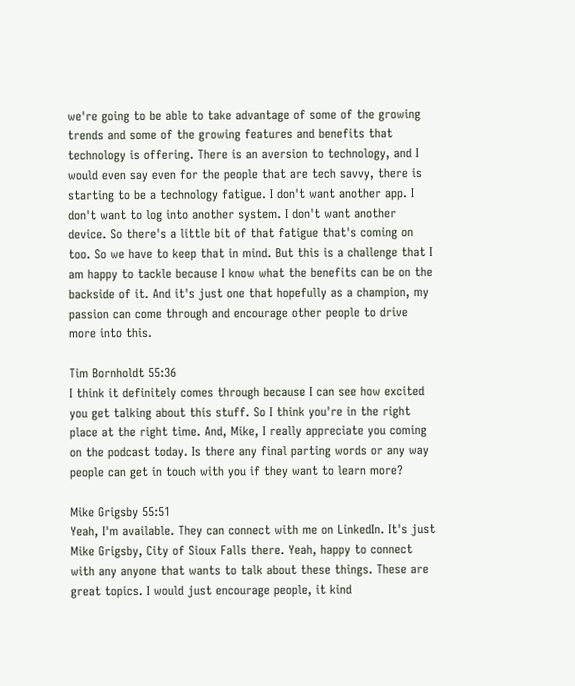we're going to be able to take advantage of some of the growing trends and some of the growing features and benefits that technology is offering. There is an aversion to technology, and I would even say even for the people that are tech savvy, there is starting to be a technology fatigue. I don't want another app. I don't want to log into another system. I don't want another device. So there's a little bit of that fatigue that's coming on too. So we have to keep that in mind. But this is a challenge that I am happy to tackle because I know what the benefits can be on the backside of it. And it's just one that hopefully as a champion, my passion can come through and encourage other people to drive more into this.

Tim Bornholdt 55:36
I think it definitely comes through because I can see how excited you get talking about this stuff. So I think you're in the right place at the right time. And, Mike, I really appreciate you coming on the podcast today. Is there any final parting words or any way people can get in touch with you if they want to learn more?

Mike Grigsby 55:51
Yeah, I'm available. They can connect with me on LinkedIn. It's just Mike Grigsby, City of Sioux Falls there. Yeah, happy to connect with any anyone that wants to talk about these things. These are great topics. I would just encourage people, it kind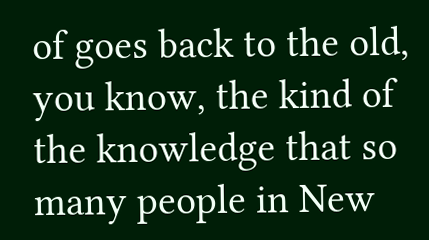of goes back to the old, you know, the kind of the knowledge that so many people in New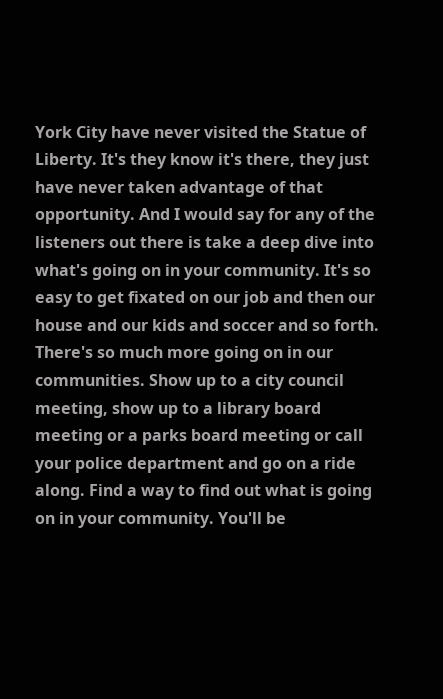York City have never visited the Statue of Liberty. It's they know it's there, they just have never taken advantage of that opportunity. And I would say for any of the listeners out there is take a deep dive into what's going on in your community. It's so easy to get fixated on our job and then our house and our kids and soccer and so forth. There's so much more going on in our communities. Show up to a city council meeting, show up to a library board meeting or a parks board meeting or call your police department and go on a ride along. Find a way to find out what is going on in your community. You'll be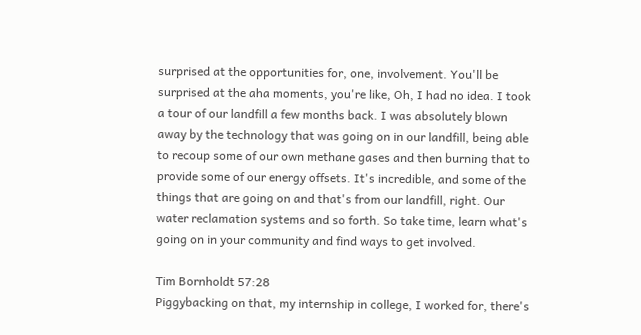surprised at the opportunities for, one, involvement. You'll be surprised at the aha moments, you're like, Oh, I had no idea. I took a tour of our landfill a few months back. I was absolutely blown away by the technology that was going on in our landfill, being able to recoup some of our own methane gases and then burning that to provide some of our energy offsets. It's incredible, and some of the things that are going on and that's from our landfill, right. Our water reclamation systems and so forth. So take time, learn what's going on in your community and find ways to get involved.

Tim Bornholdt 57:28
Piggybacking on that, my internship in college, I worked for, there's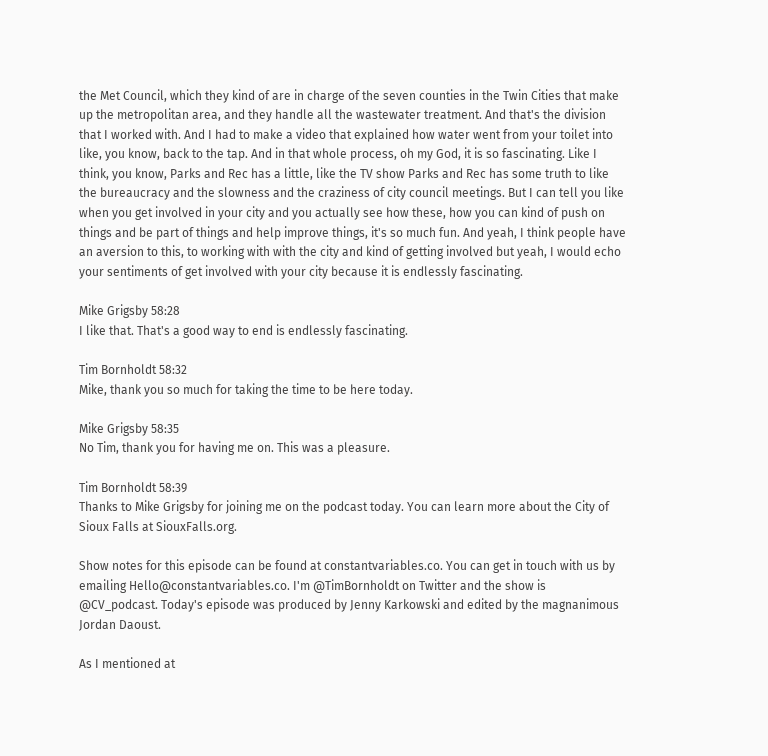the Met Council, which they kind of are in charge of the seven counties in the Twin Cities that make up the metropolitan area, and they handle all the wastewater treatment. And that's the division that I worked with. And I had to make a video that explained how water went from your toilet into like, you know, back to the tap. And in that whole process, oh my God, it is so fascinating. Like I think, you know, Parks and Rec has a little, like the TV show Parks and Rec has some truth to like the bureaucracy and the slowness and the craziness of city council meetings. But I can tell you like when you get involved in your city and you actually see how these, how you can kind of push on things and be part of things and help improve things, it's so much fun. And yeah, I think people have an aversion to this, to working with with the city and kind of getting involved but yeah, I would echo your sentiments of get involved with your city because it is endlessly fascinating.

Mike Grigsby 58:28
I like that. That's a good way to end is endlessly fascinating.

Tim Bornholdt 58:32
Mike, thank you so much for taking the time to be here today.

Mike Grigsby 58:35
No Tim, thank you for having me on. This was a pleasure.

Tim Bornholdt 58:39
Thanks to Mike Grigsby for joining me on the podcast today. You can learn more about the City of Sioux Falls at SiouxFalls.org.

Show notes for this episode can be found at constantvariables.co. You can get in touch with us by emailing Hello@constantvariables.co. I'm @TimBornholdt on Twitter and the show is @CV_podcast. Today's episode was produced by Jenny Karkowski and edited by the magnanimous Jordan Daoust.

As I mentioned at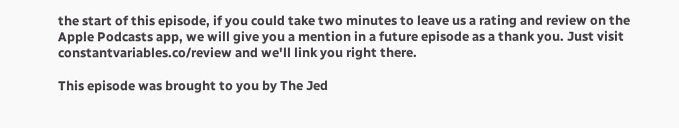the start of this episode, if you could take two minutes to leave us a rating and review on the Apple Podcasts app, we will give you a mention in a future episode as a thank you. Just visit constantvariables.co/review and we'll link you right there.

This episode was brought to you by The Jed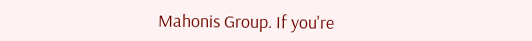Mahonis Group. If you're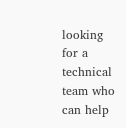looking for a technical team who can help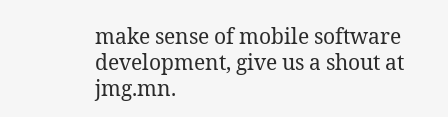make sense of mobile software development, give us a shout at jmg.mn.